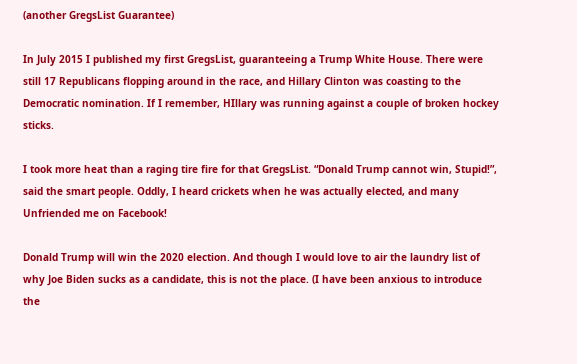(another GregsList Guarantee)

In July 2015 I published my first GregsList, guaranteeing a Trump White House. There were still 17 Republicans flopping around in the race, and Hillary Clinton was coasting to the Democratic nomination. If I remember, HIllary was running against a couple of broken hockey sticks.

I took more heat than a raging tire fire for that GregsList. “Donald Trump cannot win, Stupid!”, said the smart people. Oddly, I heard crickets when he was actually elected, and many Unfriended me on Facebook!

Donald Trump will win the 2020 election. And though I would love to air the laundry list of why Joe Biden sucks as a candidate, this is not the place. (I have been anxious to introduce the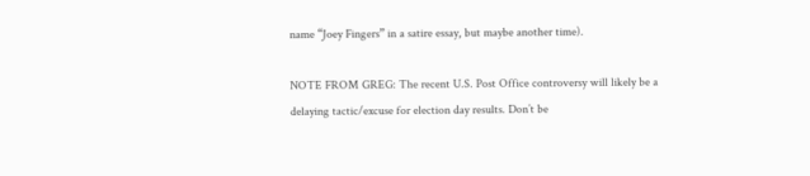name “Joey Fingers” in a satire essay, but maybe another time).

NOTE FROM GREG: The recent U.S. Post Office controversy will likely be a delaying tactic/excuse for election day results. Don’t be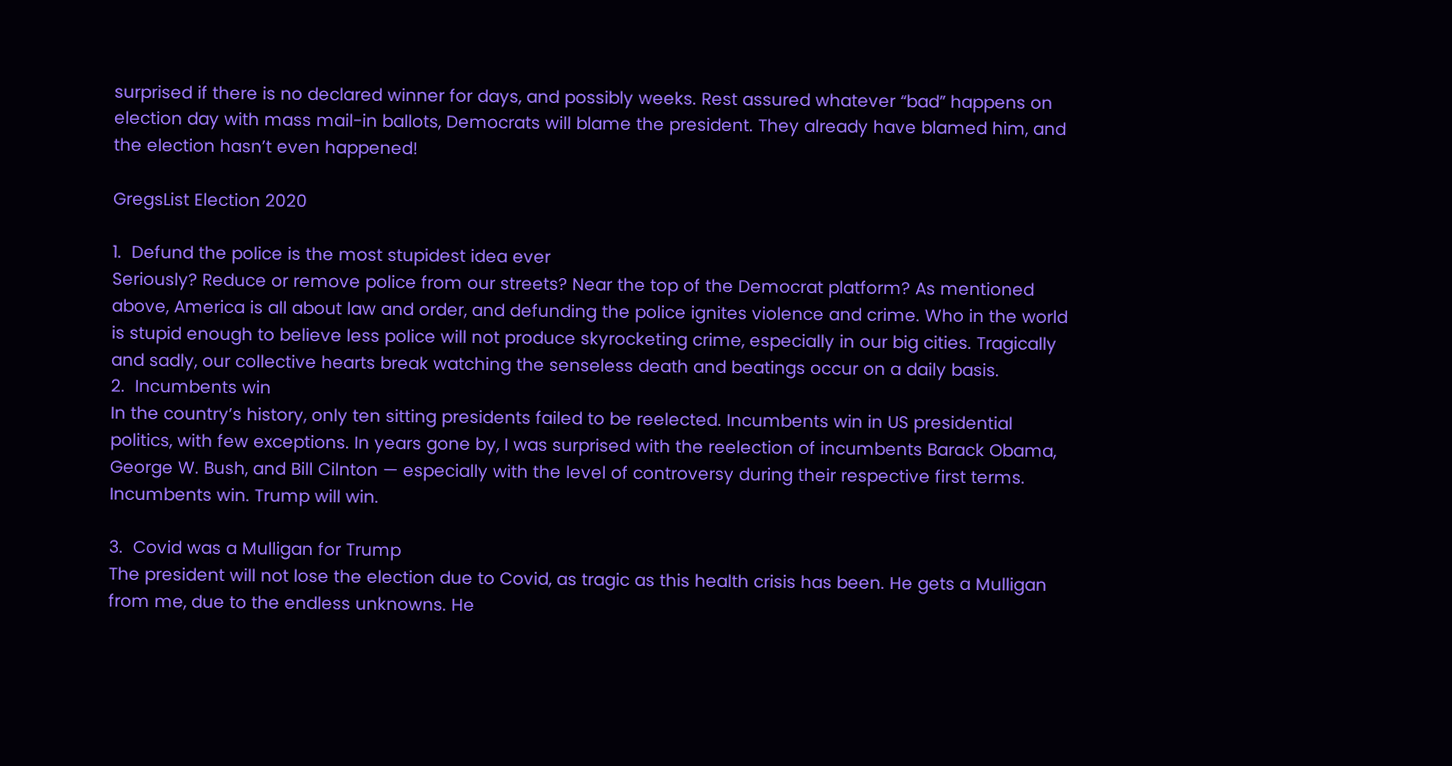surprised if there is no declared winner for days, and possibly weeks. Rest assured whatever “bad” happens on election day with mass mail-in ballots, Democrats will blame the president. They already have blamed him, and the election hasn’t even happened!

GregsList Election 2020

1.  Defund the police is the most stupidest idea ever
Seriously? Reduce or remove police from our streets? Near the top of the Democrat platform? As mentioned above, America is all about law and order, and defunding the police ignites violence and crime. Who in the world is stupid enough to believe less police will not produce skyrocketing crime, especially in our big cities. Tragically and sadly, our collective hearts break watching the senseless death and beatings occur on a daily basis.
2.  Incumbents win
In the country’s history, only ten sitting presidents failed to be reelected. Incumbents win in US presidential politics, with few exceptions. In years gone by, I was surprised with the reelection of incumbents Barack Obama, George W. Bush, and Bill Cilnton — especially with the level of controversy during their respective first terms. Incumbents win. Trump will win.

3.  Covid was a Mulligan for Trump
The president will not lose the election due to Covid, as tragic as this health crisis has been. He gets a Mulligan from me, due to the endless unknowns. He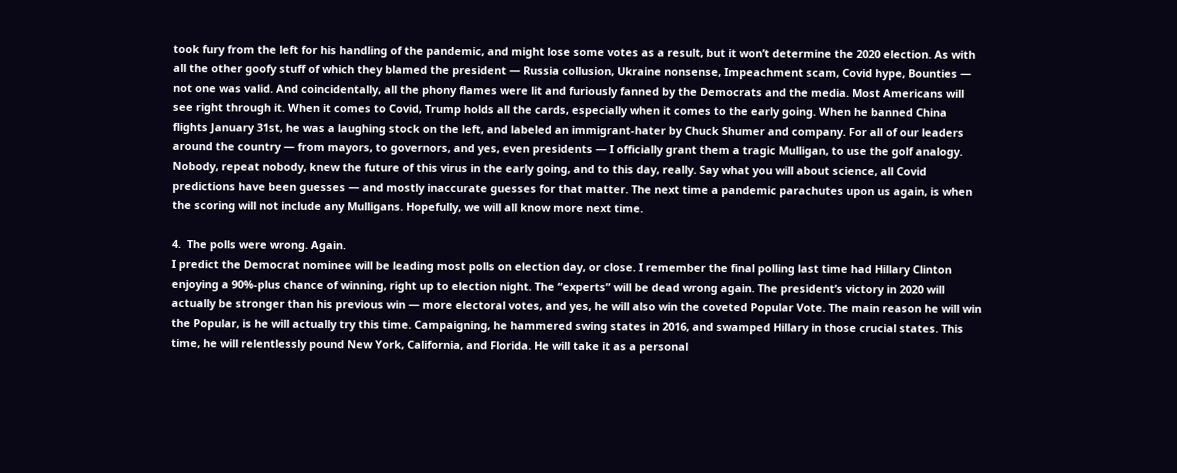took fury from the left for his handling of the pandemic, and might lose some votes as a result, but it won’t determine the 2020 election. As with all the other goofy stuff of which they blamed the president — Russia collusion, Ukraine nonsense, Impeachment scam, Covid hype, Bounties — not one was valid. And coincidentally, all the phony flames were lit and furiously fanned by the Democrats and the media. Most Americans will see right through it. When it comes to Covid, Trump holds all the cards, especially when it comes to the early going. When he banned China flights January 31st, he was a laughing stock on the left, and labeled an immigrant-hater by Chuck Shumer and company. For all of our leaders around the country — from mayors, to governors, and yes, even presidents — I officially grant them a tragic Mulligan, to use the golf analogy. Nobody, repeat nobody, knew the future of this virus in the early going, and to this day, really. Say what you will about science, all Covid predictions have been guesses — and mostly inaccurate guesses for that matter. The next time a pandemic parachutes upon us again, is when the scoring will not include any Mulligans. Hopefully, we will all know more next time.

4.  The polls were wrong. Again.
I predict the Democrat nominee will be leading most polls on election day, or close. I remember the final polling last time had Hillary Clinton enjoying a 90%-plus chance of winning, right up to election night. The “experts” will be dead wrong again. The president’s victory in 2020 will actually be stronger than his previous win — more electoral votes, and yes, he will also win the coveted Popular Vote. The main reason he will win the Popular, is he will actually try this time. Campaigning, he hammered swing states in 2016, and swamped Hillary in those crucial states. This time, he will relentlessly pound New York, California, and Florida. He will take it as a personal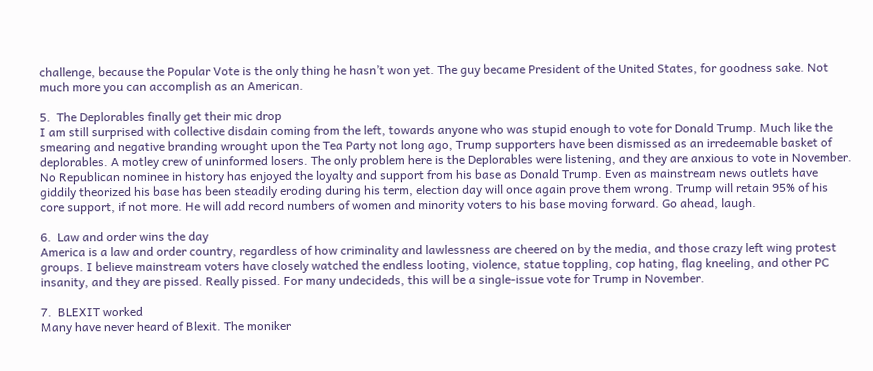challenge, because the Popular Vote is the only thing he hasn’t won yet. The guy became President of the United States, for goodness sake. Not much more you can accomplish as an American.

5.  The Deplorables finally get their mic drop
I am still surprised with collective disdain coming from the left, towards anyone who was stupid enough to vote for Donald Trump. Much like the smearing and negative branding wrought upon the Tea Party not long ago, Trump supporters have been dismissed as an irredeemable basket of deplorables. A motley crew of uninformed losers. The only problem here is the Deplorables were listening, and they are anxious to vote in November. No Republican nominee in history has enjoyed the loyalty and support from his base as Donald Trump. Even as mainstream news outlets have giddily theorized his base has been steadily eroding during his term, election day will once again prove them wrong. Trump will retain 95% of his core support, if not more. He will add record numbers of women and minority voters to his base moving forward. Go ahead, laugh.

6.  Law and order wins the day
America is a law and order country, regardless of how criminality and lawlessness are cheered on by the media, and those crazy left wing protest groups. I believe mainstream voters have closely watched the endless looting, violence, statue toppling, cop hating, flag kneeling, and other PC insanity, and they are pissed. Really pissed. For many undecideds, this will be a single-issue vote for Trump in November.

7.  BLEXIT worked
Many have never heard of Blexit. The moniker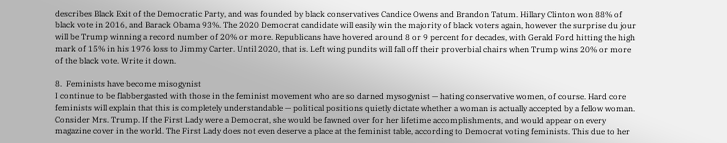describes Black Exit of the Democratic Party, and was founded by black conservatives Candice Owens and Brandon Tatum. Hillary Clinton won 88% of black vote in 2016, and Barack Obama 93%. The 2020 Democrat candidate will easily win the majority of black voters again, however the surprise du jour will be Trump winning a record number of 20% or more. Republicans have hovered around 8 or 9 percent for decades, with Gerald Ford hitting the high mark of 15% in his 1976 loss to Jimmy Carter. Until 2020, that is. Left wing pundits will fall off their proverbial chairs when Trump wins 20% or more of the black vote. Write it down.

8.  Feminists have become misogynist
I continue to be flabbergasted with those in the feminist movement who are so darned mysogynist — hating conservative women, of course. Hard core feminists will explain that this is completely understandable — political positions quietly dictate whether a woman is actually accepted by a fellow woman. Consider Mrs. Trump. If the First Lady were a Democrat, she would be fawned over for her lifetime accomplishments, and would appear on every magazine cover in the world. The First Lady does not even deserve a place at the feminist table, according to Democrat voting feminists. This due to her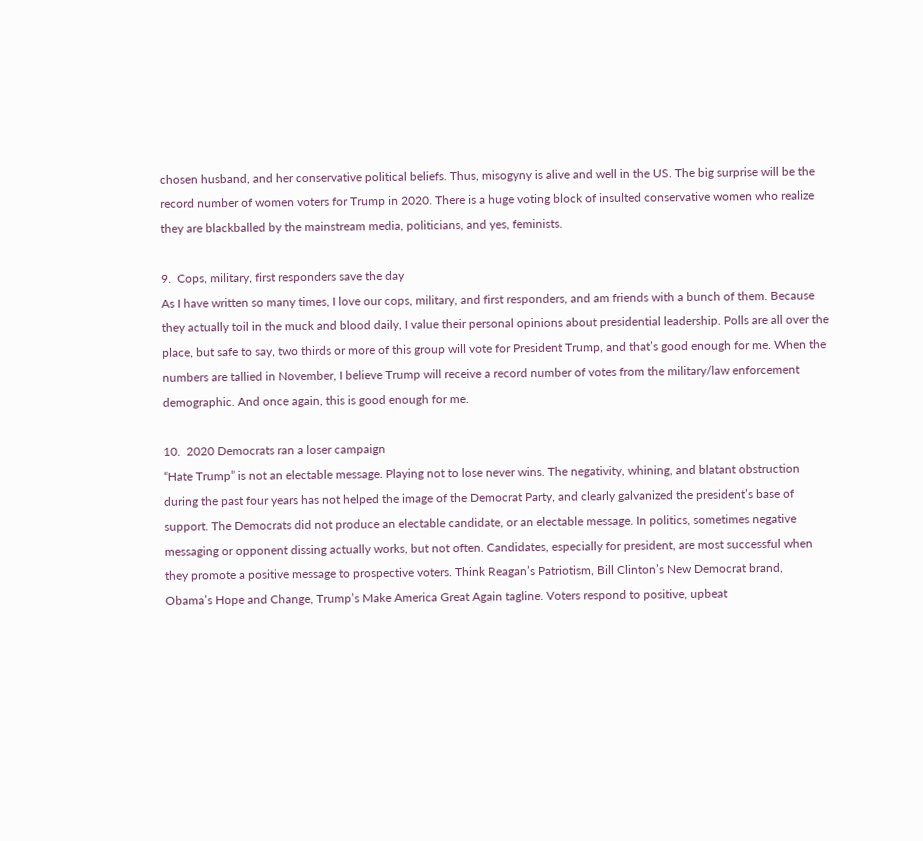chosen husband, and her conservative political beliefs. Thus, misogyny is alive and well in the US. The big surprise will be the record number of women voters for Trump in 2020. There is a huge voting block of insulted conservative women who realize they are blackballed by the mainstream media, politicians, and yes, feminists.

9.  Cops, military, first responders save the day
As I have written so many times, I love our cops, military, and first responders, and am friends with a bunch of them. Because they actually toil in the muck and blood daily, I value their personal opinions about presidential leadership. Polls are all over the place, but safe to say, two thirds or more of this group will vote for President Trump, and that’s good enough for me. When the numbers are tallied in November, I believe Trump will receive a record number of votes from the military/law enforcement demographic. And once again, this is good enough for me.

10.  2020 Democrats ran a loser campaign
“Hate Trump” is not an electable message. Playing not to lose never wins. The negativity, whining, and blatant obstruction during the past four years has not helped the image of the Democrat Party, and clearly galvanized the president’s base of support. The Democrats did not produce an electable candidate, or an electable message. In politics, sometimes negative messaging or opponent dissing actually works, but not often. Candidates, especially for president, are most successful when they promote a positive message to prospective voters. Think Reagan’s Patriotism, Bill Clinton’s New Democrat brand, Obama’s Hope and Change, Trump’s Make America Great Again tagline. Voters respond to positive, upbeat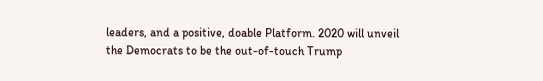leaders, and a positive, doable Platform. 2020 will unveil the Democrats to be the out-of-touch Trump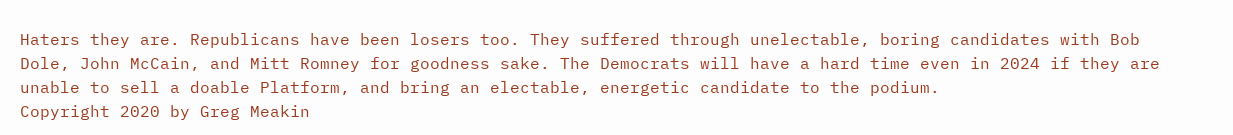Haters they are. Republicans have been losers too. They suffered through unelectable, boring candidates with Bob Dole, John McCain, and Mitt Romney for goodness sake. The Democrats will have a hard time even in 2024 if they are unable to sell a doable Platform, and bring an electable, energetic candidate to the podium.
Copyright 2020 by Greg Meakin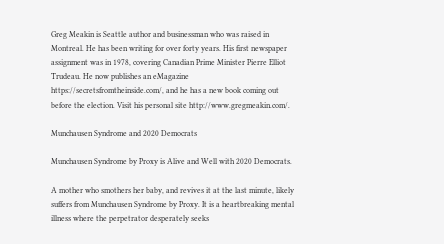Greg Meakin is Seattle author and businessman who was raised in Montreal. He has been writing for over forty years. His first newspaper assignment was in 1978, covering Canadian Prime Minister Pierre Elliot Trudeau. He now publishes an eMagazine   https://secretsfromtheinside.com/, and he has a new book coming out before the election. Visit his personal site http://www.gregmeakin.com/.

Munchausen Syndrome and 2020 Democrats

Munchausen Syndrome by Proxy is Alive and Well with 2020 Democrats.

A mother who smothers her baby, and revives it at the last minute, likely suffers from Munchausen Syndrome by Proxy. It is a heartbreaking mental illness where the perpetrator desperately seeks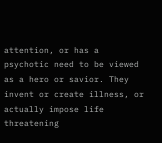attention, or has a psychotic need to be viewed as a hero or savior. They invent or create illness, or actually impose life threatening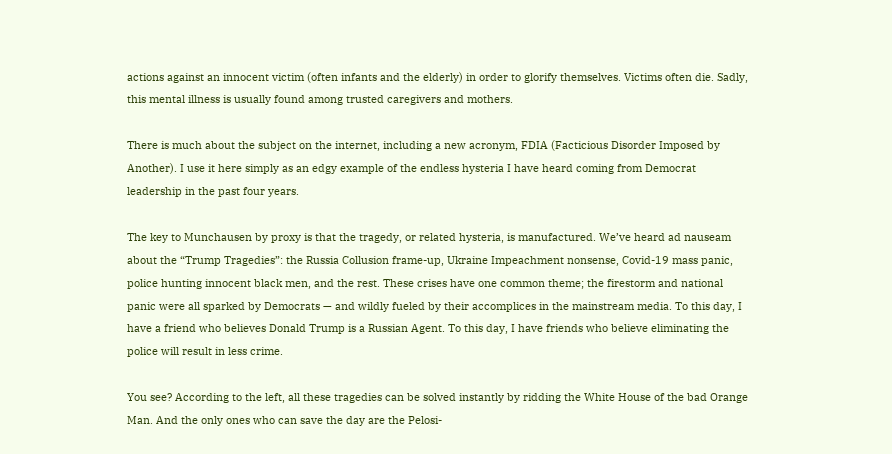actions against an innocent victim (often infants and the elderly) in order to glorify themselves. Victims often die. Sadly, this mental illness is usually found among trusted caregivers and mothers.

There is much about the subject on the internet, including a new acronym, FDIA (Facticious Disorder Imposed by Another). I use it here simply as an edgy example of the endless hysteria I have heard coming from Democrat leadership in the past four years.

The key to Munchausen by proxy is that the tragedy, or related hysteria, is manufactured. We’ve heard ad nauseam about the “Trump Tragedies”: the Russia Collusion frame-up, Ukraine Impeachment nonsense, Covid-19 mass panic, police hunting innocent black men, and the rest. These crises have one common theme; the firestorm and national panic were all sparked by Democrats — and wildly fueled by their accomplices in the mainstream media. To this day, I have a friend who believes Donald Trump is a Russian Agent. To this day, I have friends who believe eliminating the police will result in less crime.

You see? According to the left, all these tragedies can be solved instantly by ridding the White House of the bad Orange Man. And the only ones who can save the day are the Pelosi-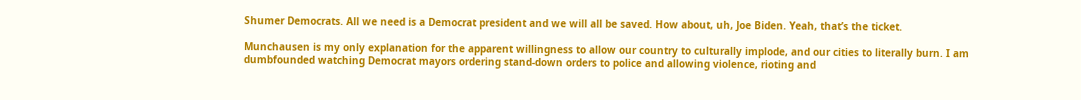Shumer Democrats. All we need is a Democrat president and we will all be saved. How about, uh, Joe Biden. Yeah, that’s the ticket.

Munchausen is my only explanation for the apparent willingness to allow our country to culturally implode, and our cities to literally burn. I am dumbfounded watching Democrat mayors ordering stand-down orders to police and allowing violence, rioting and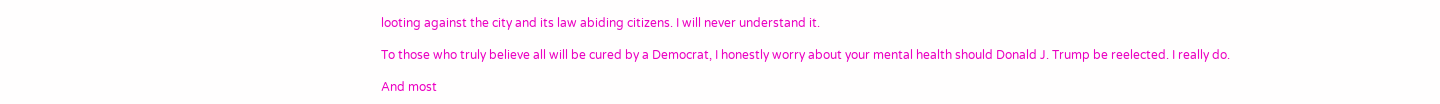looting against the city and its law abiding citizens. I will never understand it.

To those who truly believe all will be cured by a Democrat, I honestly worry about your mental health should Donald J. Trump be reelected. I really do.

And most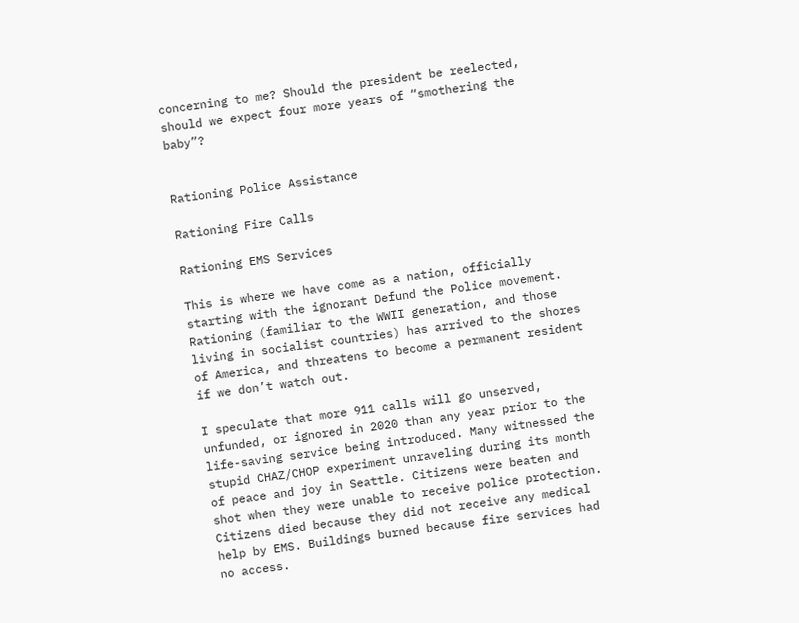concerning to me? Should the president be reelected, should we expect four more years of “smothering the baby”?


Rationing Police Assistance

Rationing Fire Calls

Rationing EMS Services

This is where we have come as a nation, officially starting with the ignorant Defund the Police movement. Rationing (familiar to the WWII generation, and those living in socialist countries) has arrived to the shores of America, and threatens to become a permanent resident if we don’t watch out.

I speculate that more 911 calls will go unserved, unfunded, or ignored in 2020 than any year prior to the life-saving service being introduced. Many witnessed the stupid CHAZ/CHOP experiment unraveling during its month of peace and joy in Seattle. Citizens were beaten and shot when they were unable to receive police protection. Citizens died because they did not receive any medical help by EMS. Buildings burned because fire services had no access.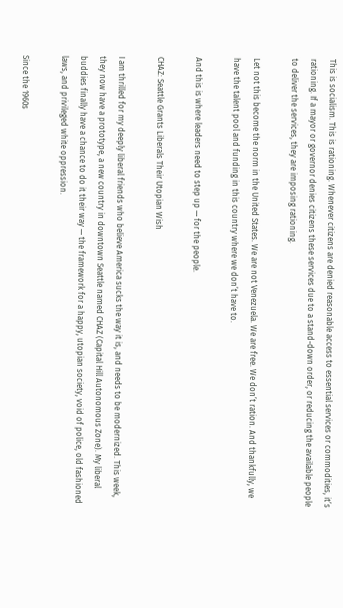This is socialism. This is rationing. Whenever citizens are denied reasonable access to essential services or commodities, it’s rationing. If a mayor or governor denies citizens these services due to a stand-down order, or reducing the available people to deliver the services, they are imposing rationing.

Let not this become the norm in the United States. We are not Venezuela. We are free. We don’t ration. And thankfully, we have the talent pool and funding in this country where we don’t have to.

And this is where leaders need to step up — for the people.

CHAZ: Seattle Grants Liberals Their Utopian Wish

I am thrilled for my deeply liberal friends who believe America sucks the way it is, and needs to be modernized. This week, they now have a prototype, a new country in downtown Seattle named CHAZ (Capital Hill Autonomous Zone). My liberal buddies finally have a chance to do it their way — the framework for a happy, utopian society, void of police, old fashioned laws, and privileged white oppression.

Since the 1960s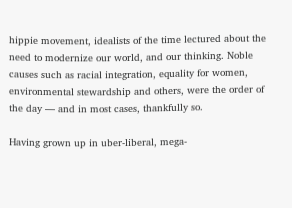hippie movement, idealists of the time lectured about the need to modernize our world, and our thinking. Noble causes such as racial integration, equality for women, environmental stewardship and others, were the order of the day — and in most cases, thankfully so.

Having grown up in uber-liberal, mega-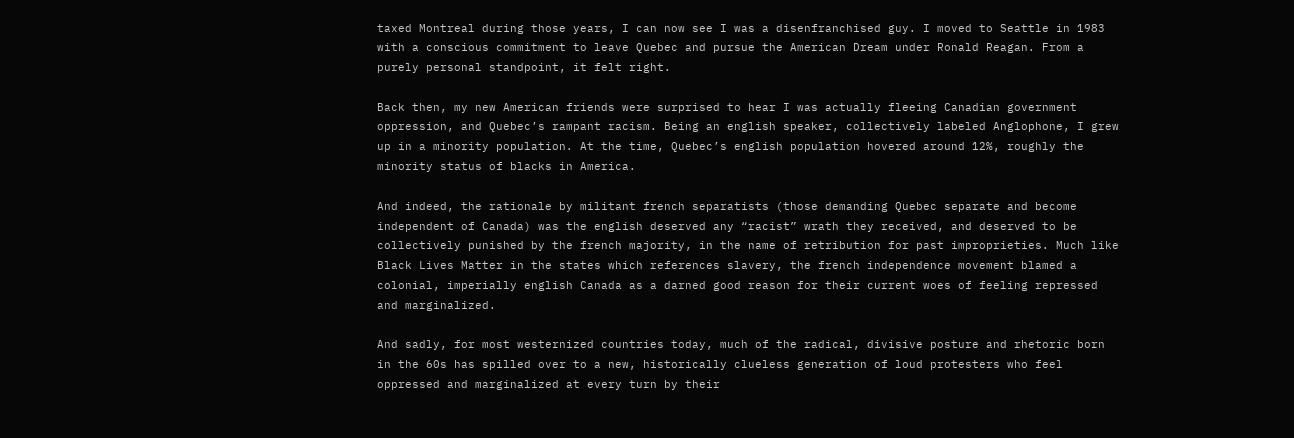taxed Montreal during those years, I can now see I was a disenfranchised guy. I moved to Seattle in 1983 with a conscious commitment to leave Quebec and pursue the American Dream under Ronald Reagan. From a purely personal standpoint, it felt right.

Back then, my new American friends were surprised to hear I was actually fleeing Canadian government oppression, and Quebec’s rampant racism. Being an english speaker, collectively labeled Anglophone, I grew up in a minority population. At the time, Quebec’s english population hovered around 12%, roughly the minority status of blacks in America.

And indeed, the rationale by militant french separatists (those demanding Quebec separate and become independent of Canada) was the english deserved any “racist” wrath they received, and deserved to be collectively punished by the french majority, in the name of retribution for past improprieties. Much like Black Lives Matter in the states which references slavery, the french independence movement blamed a colonial, imperially english Canada as a darned good reason for their current woes of feeling repressed and marginalized.

And sadly, for most westernized countries today, much of the radical, divisive posture and rhetoric born in the 60s has spilled over to a new, historically clueless generation of loud protesters who feel oppressed and marginalized at every turn by their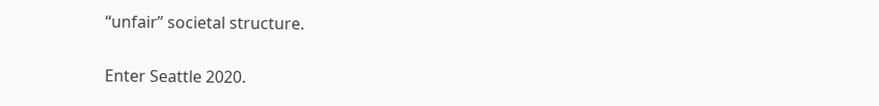“unfair” societal structure.

Enter Seattle 2020.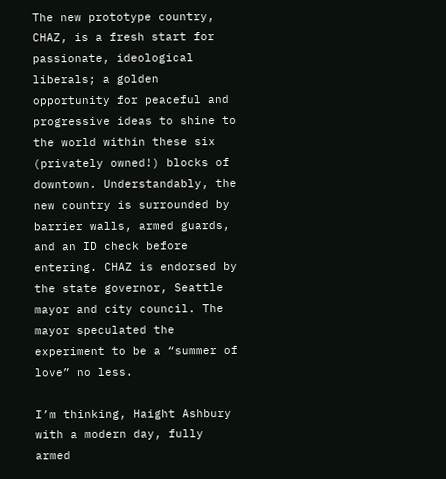The new prototype country, CHAZ, is a fresh start for passionate, ideological liberals; a golden opportunity for peaceful and progressive ideas to shine to the world within these six (privately owned!) blocks of downtown. Understandably, the new country is surrounded by barrier walls, armed guards, and an ID check before entering. CHAZ is endorsed by the state governor, Seattle mayor and city council. The mayor speculated the experiment to be a “summer of love” no less.

I’m thinking, Haight Ashbury with a modern day, fully armed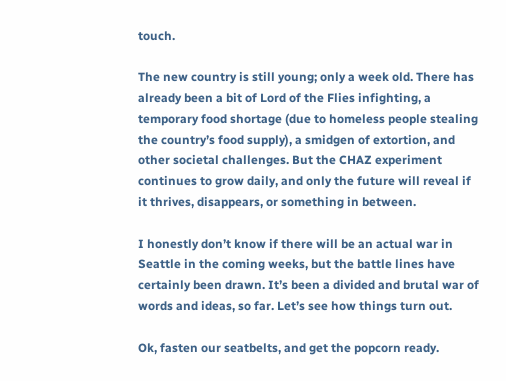touch.

The new country is still young; only a week old. There has already been a bit of Lord of the Flies infighting, a temporary food shortage (due to homeless people stealing the country’s food supply), a smidgen of extortion, and other societal challenges. But the CHAZ experiment continues to grow daily, and only the future will reveal if it thrives, disappears, or something in between.

I honestly don’t know if there will be an actual war in Seattle in the coming weeks, but the battle lines have certainly been drawn. It’s been a divided and brutal war of words and ideas, so far. Let’s see how things turn out.

Ok, fasten our seatbelts, and get the popcorn ready.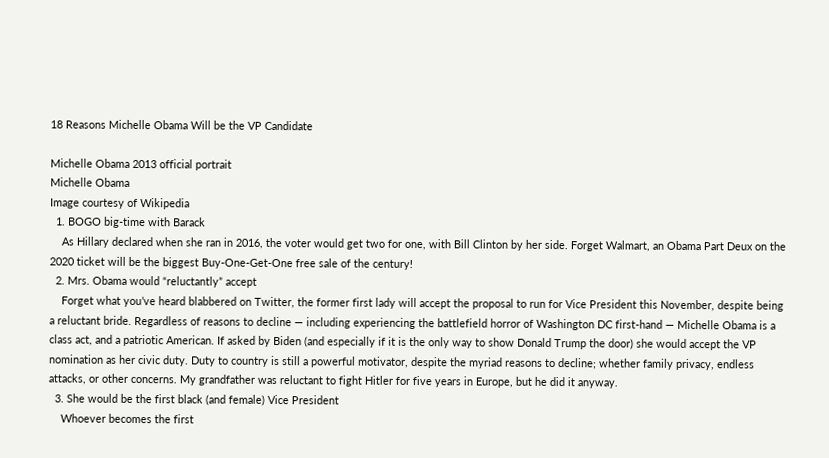18 Reasons Michelle Obama Will be the VP Candidate

Michelle Obama 2013 official portrait
Michelle Obama
Image courtesy of Wikipedia
  1. BOGO big-time with Barack
    As Hillary declared when she ran in 2016, the voter would get two for one, with Bill Clinton by her side. Forget Walmart, an Obama Part Deux on the 2020 ticket will be the biggest Buy-One-Get-One free sale of the century!
  2. Mrs. Obama would “reluctantly” accept
    Forget what you’ve heard blabbered on Twitter, the former first lady will accept the proposal to run for Vice President this November, despite being a reluctant bride. Regardless of reasons to decline — including experiencing the battlefield horror of Washington DC first-hand — Michelle Obama is a class act, and a patriotic American. If asked by Biden (and especially if it is the only way to show Donald Trump the door) she would accept the VP nomination as her civic duty. Duty to country is still a powerful motivator, despite the myriad reasons to decline; whether family privacy, endless attacks, or other concerns. My grandfather was reluctant to fight Hitler for five years in Europe, but he did it anyway.
  3. She would be the first black (and female) Vice President
    Whoever becomes the first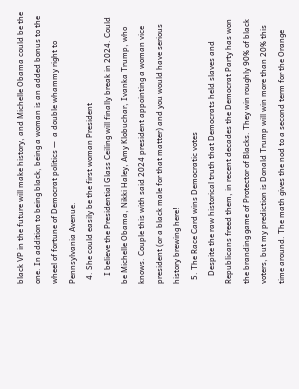black VP in the future will make history, and Michelle Obama could be the one. In addition to being black, being a woman is an added bonus to the wheel of fortune of Democrat politics —  a double whammy right to Pennsylvania Avenue.
  4. She could easily be the first woman President
    I believe the Presidential Glass Ceiling will finally break in 2024. Could be Michelle Obama, Nikki Haley, Amy Klobuchar, Ivanka Trump, who knows. Couple this with said 2024 president appointing a woman vice president (or a black male for that matter) and you would have serious history brewing here!
  5. The Race Card wins Democratic votes
    Despite the raw historical truth that Democrats held slaves and Republicans freed them, in recent decades the Democrat Party has won the branding game of Protector of Blacks. They win roughly 90% of black voters, but my prediction is Donald Trump will win more than 20% this time around. The math gives the nod to a second term for the Orange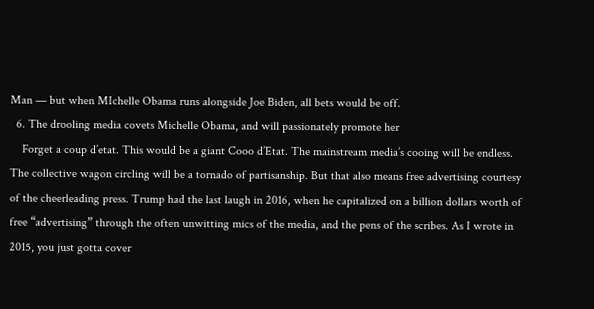Man — but when MIchelle Obama runs alongside Joe Biden, all bets would be off.
  6. The drooling media covets Michelle Obama, and will passionately promote her
    Forget a coup d’etat. This would be a giant Cooo d’Etat. The mainstream media’s cooing will be endless. The collective wagon circling will be a tornado of partisanship. But that also means free advertising courtesy of the cheerleading press. Trump had the last laugh in 2016, when he capitalized on a billion dollars worth of free “advertising” through the often unwitting mics of the media, and the pens of the scribes. As I wrote in 2015, you just gotta cover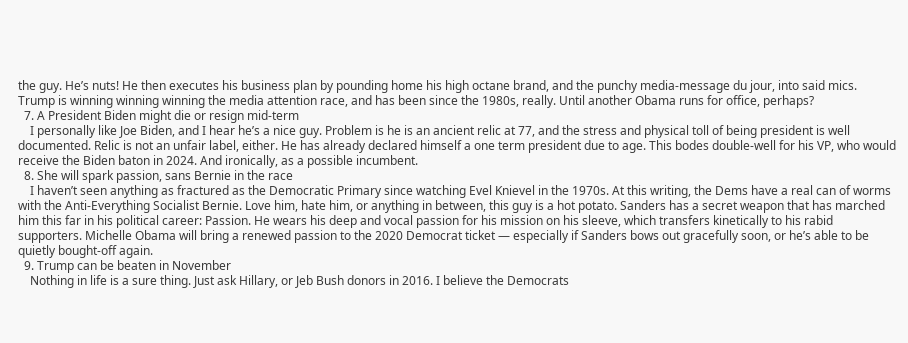the guy. He’s nuts! He then executes his business plan by pounding home his high octane brand, and the punchy media-message du jour, into said mics. Trump is winning winning winning the media attention race, and has been since the 1980s, really. Until another Obama runs for office, perhaps?
  7. A President Biden might die or resign mid-term
    I personally like Joe Biden, and I hear he’s a nice guy. Problem is he is an ancient relic at 77, and the stress and physical toll of being president is well documented. Relic is not an unfair label, either. He has already declared himself a one term president due to age. This bodes double-well for his VP, who would receive the Biden baton in 2024. And ironically, as a possible incumbent.
  8. She will spark passion, sans Bernie in the race
    I haven’t seen anything as fractured as the Democratic Primary since watching Evel Knievel in the 1970s. At this writing, the Dems have a real can of worms with the Anti-Everything Socialist Bernie. Love him, hate him, or anything in between, this guy is a hot potato. Sanders has a secret weapon that has marched him this far in his political career: Passion. He wears his deep and vocal passion for his mission on his sleeve, which transfers kinetically to his rabid supporters. Michelle Obama will bring a renewed passion to the 2020 Democrat ticket — especially if Sanders bows out gracefully soon, or he’s able to be quietly bought-off again.
  9. Trump can be beaten in November
    Nothing in life is a sure thing. Just ask Hillary, or Jeb Bush donors in 2016. I believe the Democrats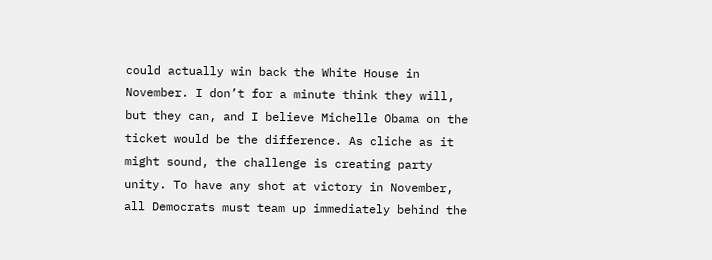could actually win back the White House in November. I don’t for a minute think they will, but they can, and I believe Michelle Obama on the ticket would be the difference. As cliche as it might sound, the challenge is creating party unity. To have any shot at victory in November, all Democrats must team up immediately behind the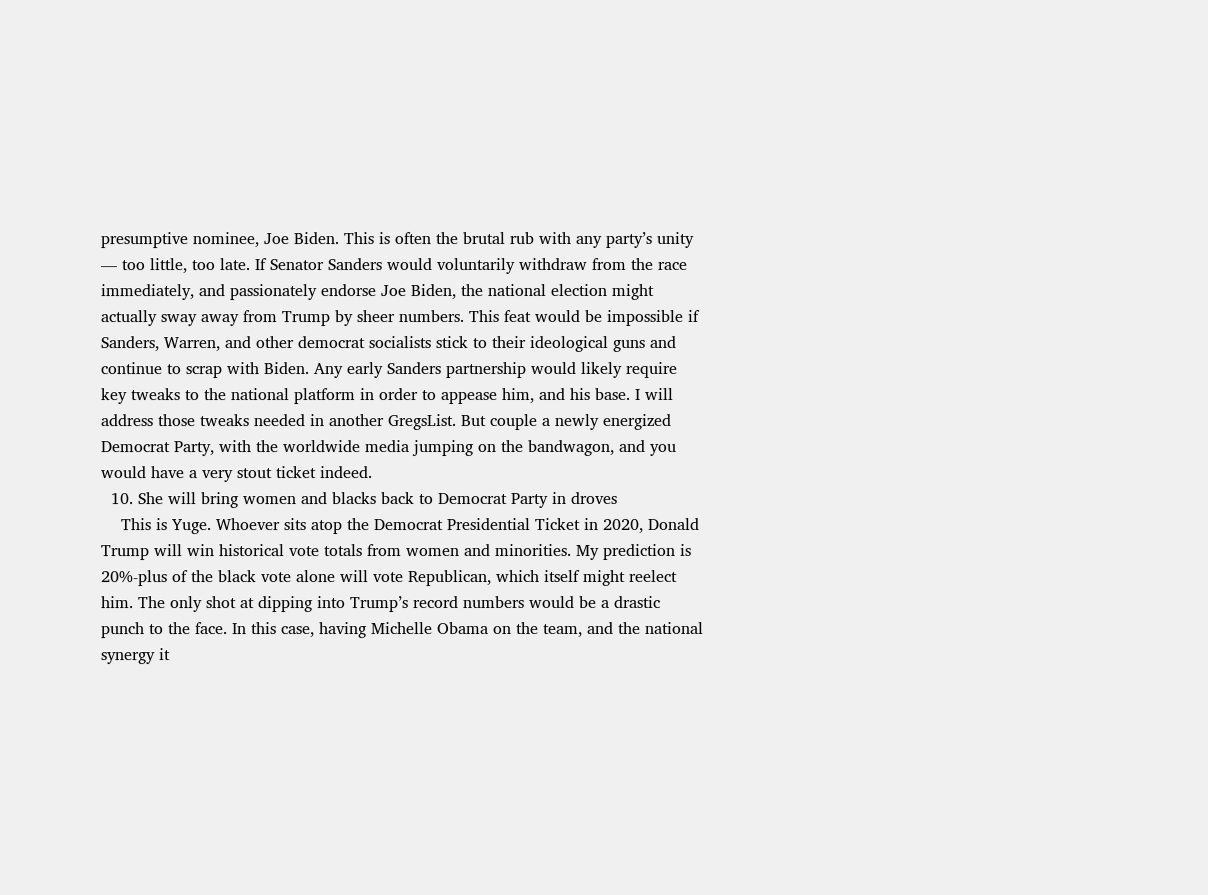presumptive nominee, Joe Biden. This is often the brutal rub with any party’s unity — too little, too late. If Senator Sanders would voluntarily withdraw from the race immediately, and passionately endorse Joe Biden, the national election might actually sway away from Trump by sheer numbers. This feat would be impossible if Sanders, Warren, and other democrat socialists stick to their ideological guns and continue to scrap with Biden. Any early Sanders partnership would likely require key tweaks to the national platform in order to appease him, and his base. I will address those tweaks needed in another GregsList. But couple a newly energized Democrat Party, with the worldwide media jumping on the bandwagon, and you would have a very stout ticket indeed.
  10. She will bring women and blacks back to Democrat Party in droves
    This is Yuge. Whoever sits atop the Democrat Presidential Ticket in 2020, Donald Trump will win historical vote totals from women and minorities. My prediction is 20%-plus of the black vote alone will vote Republican, which itself might reelect him. The only shot at dipping into Trump’s record numbers would be a drastic punch to the face. In this case, having Michelle Obama on the team, and the national synergy it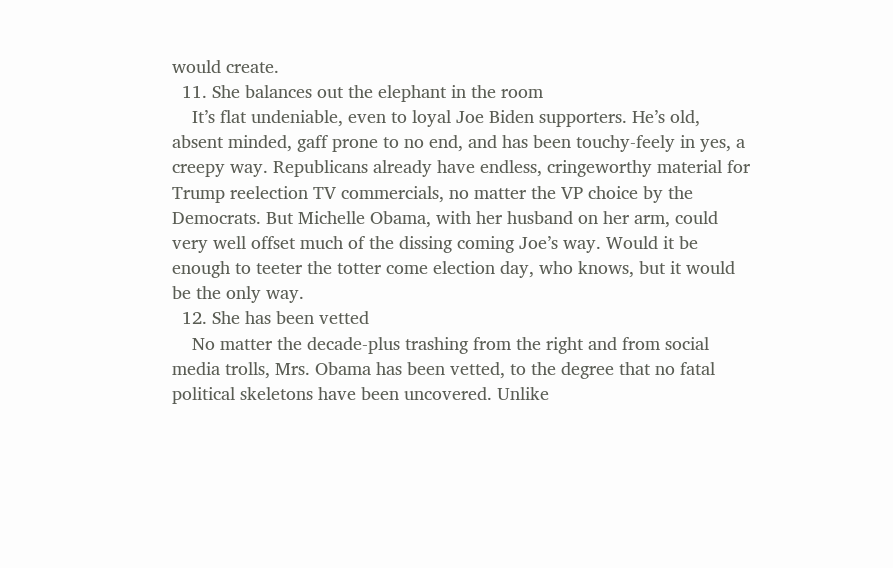would create.
  11. She balances out the elephant in the room
    It’s flat undeniable, even to loyal Joe Biden supporters. He’s old, absent minded, gaff prone to no end, and has been touchy-feely in yes, a creepy way. Republicans already have endless, cringeworthy material for Trump reelection TV commercials, no matter the VP choice by the Democrats. But Michelle Obama, with her husband on her arm, could very well offset much of the dissing coming Joe’s way. Would it be enough to teeter the totter come election day, who knows, but it would be the only way.
  12. She has been vetted
    No matter the decade-plus trashing from the right and from social media trolls, Mrs. Obama has been vetted, to the degree that no fatal political skeletons have been uncovered. Unlike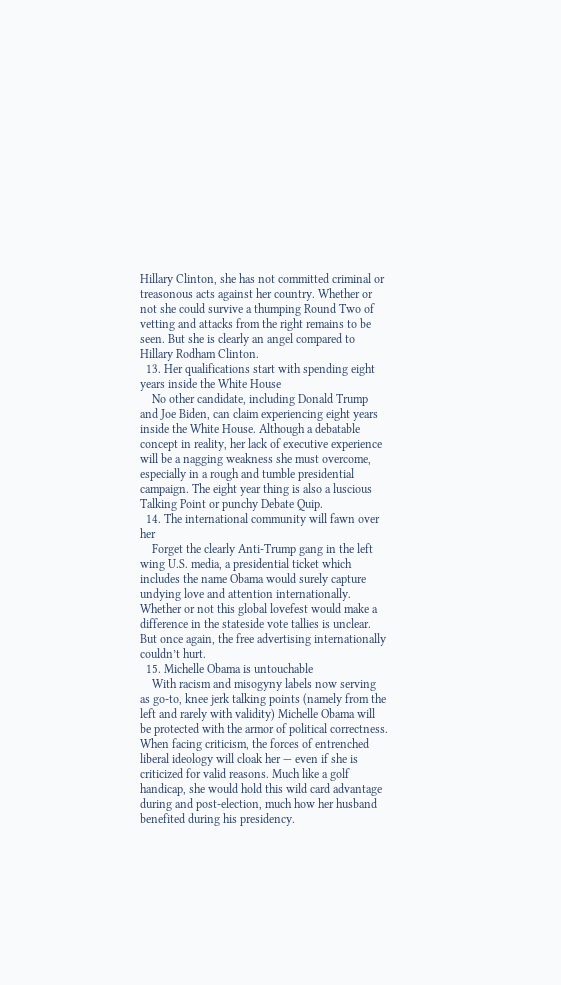Hillary Clinton, she has not committed criminal or treasonous acts against her country. Whether or not she could survive a thumping Round Two of vetting and attacks from the right remains to be seen. But she is clearly an angel compared to Hillary Rodham Clinton.
  13. Her qualifications start with spending eight years inside the White House
    No other candidate, including Donald Trump and Joe Biden, can claim experiencing eight years inside the White House. Although a debatable concept in reality, her lack of executive experience will be a nagging weakness she must overcome, especially in a rough and tumble presidential campaign. The eight year thing is also a luscious Talking Point or punchy Debate Quip.
  14. The international community will fawn over her
    Forget the clearly Anti-Trump gang in the left wing U.S. media, a presidential ticket which includes the name Obama would surely capture undying love and attention internationally. Whether or not this global lovefest would make a difference in the stateside vote tallies is unclear. But once again, the free advertising internationally couldn’t hurt.
  15. Michelle Obama is untouchable
    With racism and misogyny labels now serving as go-to, knee jerk talking points (namely from the left and rarely with validity) Michelle Obama will be protected with the armor of political correctness. When facing criticism, the forces of entrenched liberal ideology will cloak her — even if she is criticized for valid reasons. Much like a golf handicap, she would hold this wild card advantage during and post-election, much how her husband benefited during his presidency.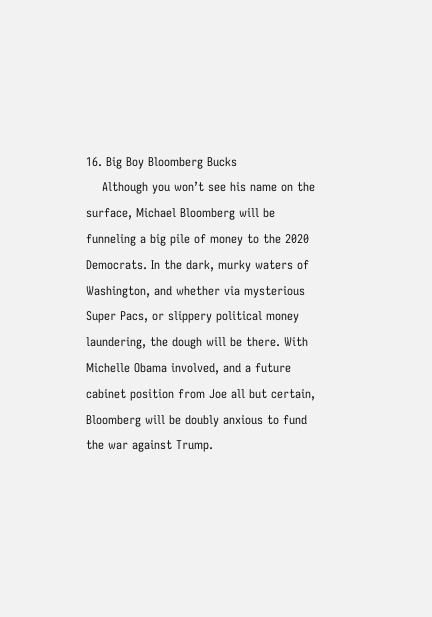16. Big Boy Bloomberg Bucks
    Although you won’t see his name on the surface, Michael Bloomberg will be funneling a big pile of money to the 2020 Democrats. In the dark, murky waters of Washington, and whether via mysterious Super Pacs, or slippery political money laundering, the dough will be there. With Michelle Obama involved, and a future cabinet position from Joe all but certain, Bloomberg will be doubly anxious to fund the war against Trump.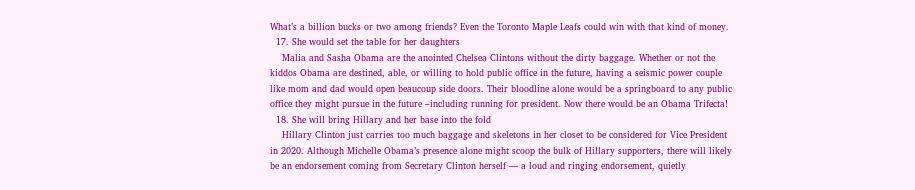What’s a billion bucks or two among friends? Even the Toronto Maple Leafs could win with that kind of money.
  17. She would set the table for her daughters
    Malia and Sasha Obama are the anointed Chelsea Clintons without the dirty baggage. Whether or not the kiddos Obama are destined, able, or willing to hold public office in the future, having a seismic power couple like mom and dad would open beaucoup side doors. Their bloodline alone would be a springboard to any public office they might pursue in the future –including running for president. Now there would be an Obama Trifecta!
  18. She will bring Hillary and her base into the fold
    Hillary Clinton just carries too much baggage and skeletons in her closet to be considered for Vice President in 2020. Although Michelle Obama’s presence alone might scoop the bulk of Hillary supporters, there will likely be an endorsement coming from Secretary Clinton herself — a loud and ringing endorsement, quietly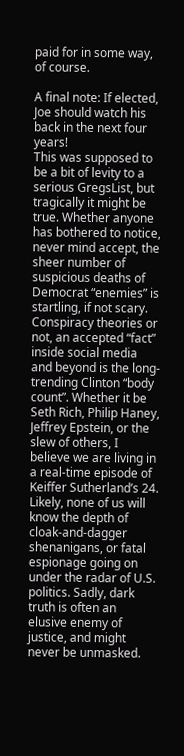paid for in some way, of course.

A final note: If elected, Joe should watch his back in the next four years!
This was supposed to be a bit of levity to a serious GregsList, but tragically it might be true. Whether anyone has bothered to notice, never mind accept, the sheer number of suspicious deaths of Democrat “enemies” is startling, if not scary. Conspiracy theories or not, an accepted “fact” inside social media and beyond is the long-trending Clinton “body count”. Whether it be Seth Rich, Philip Haney, Jeffrey Epstein, or the slew of others, I believe we are living in a real-time episode of Keiffer Sutherland’s 24. Likely, none of us will know the depth of cloak-and-dagger shenanigans, or fatal espionage going on under the radar of U.S. politics. Sadly, dark truth is often an elusive enemy of justice, and might never be unmasked.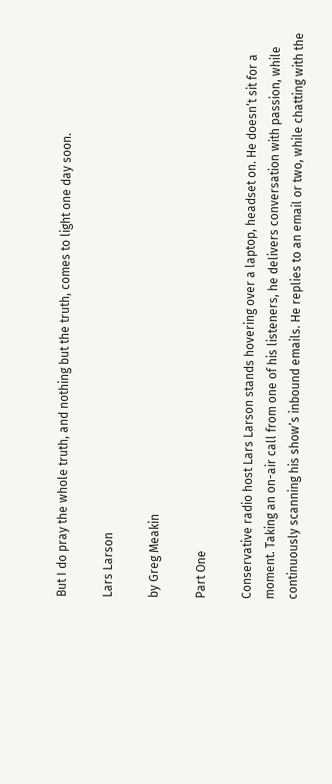But I do pray the whole truth, and nothing but the truth, comes to light one day soon.

Lars Larson

by Greg Meakin

Part One

Conservative radio host Lars Larson stands hovering over a laptop, headset on. He doesn’t sit for a moment. Taking an on-air call from one of his listeners, he delivers conversation with passion, while continuously scanning his show’s inbound emails. He replies to an email or two, while chatting with the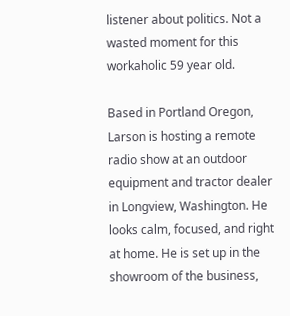listener about politics. Not a wasted moment for this workaholic 59 year old.

Based in Portland Oregon, Larson is hosting a remote radio show at an outdoor equipment and tractor dealer in Longview, Washington. He looks calm, focused, and right at home. He is set up in the showroom of the business,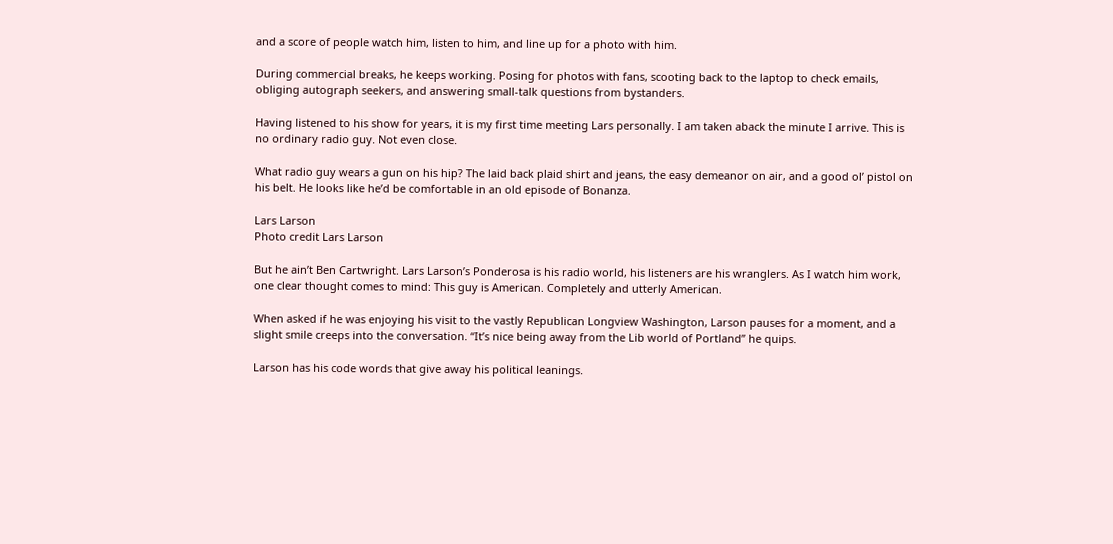and a score of people watch him, listen to him, and line up for a photo with him.

During commercial breaks, he keeps working. Posing for photos with fans, scooting back to the laptop to check emails, obliging autograph seekers, and answering small-talk questions from bystanders.

Having listened to his show for years, it is my first time meeting Lars personally. I am taken aback the minute I arrive. This is no ordinary radio guy. Not even close.

What radio guy wears a gun on his hip? The laid back plaid shirt and jeans, the easy demeanor on air, and a good ol’ pistol on his belt. He looks like he’d be comfortable in an old episode of Bonanza.

Lars Larson
Photo credit Lars Larson

But he ain’t Ben Cartwright. Lars Larson’s Ponderosa is his radio world, his listeners are his wranglers. As I watch him work, one clear thought comes to mind: This guy is American. Completely and utterly American.

When asked if he was enjoying his visit to the vastly Republican Longview Washington, Larson pauses for a moment, and a slight smile creeps into the conversation. “It’s nice being away from the Lib world of Portland” he quips.

Larson has his code words that give away his political leanings.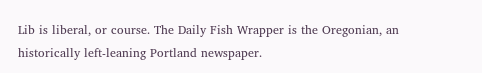Lib is liberal, or course. The Daily Fish Wrapper is the Oregonian, an historically left-leaning Portland newspaper.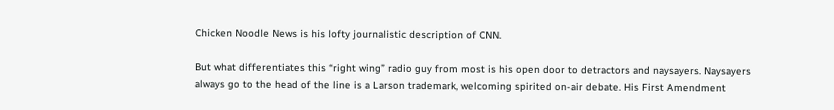Chicken Noodle News is his lofty journalistic description of CNN.

But what differentiates this “right wing” radio guy from most is his open door to detractors and naysayers. Naysayers always go to the head of the line is a Larson trademark, welcoming spirited on-air debate. His First Amendment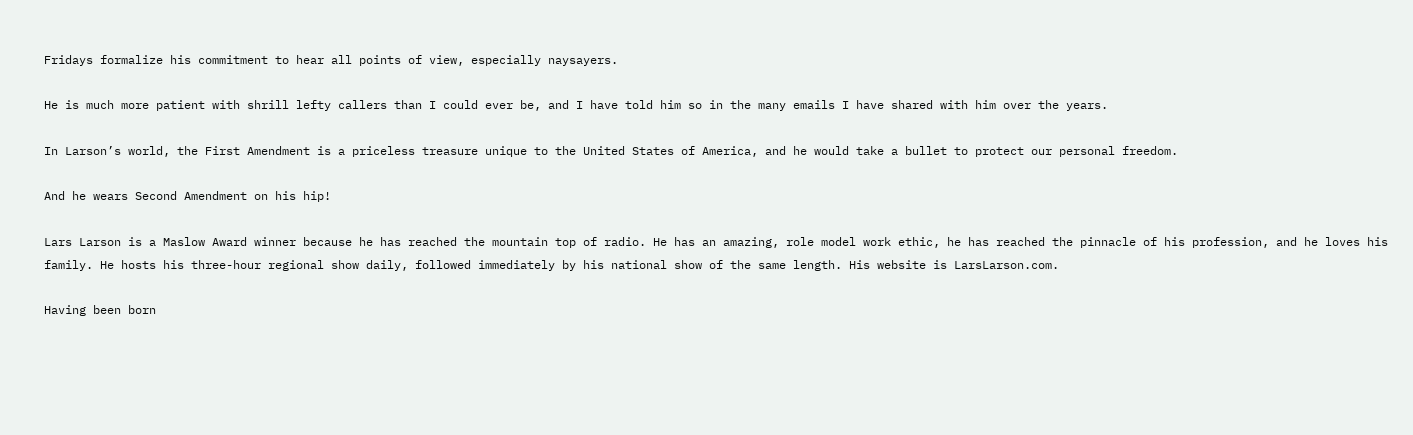Fridays formalize his commitment to hear all points of view, especially naysayers.

He is much more patient with shrill lefty callers than I could ever be, and I have told him so in the many emails I have shared with him over the years.

In Larson’s world, the First Amendment is a priceless treasure unique to the United States of America, and he would take a bullet to protect our personal freedom.

And he wears Second Amendment on his hip!

Lars Larson is a Maslow Award winner because he has reached the mountain top of radio. He has an amazing, role model work ethic, he has reached the pinnacle of his profession, and he loves his family. He hosts his three-hour regional show daily, followed immediately by his national show of the same length. His website is LarsLarson.com.

Having been born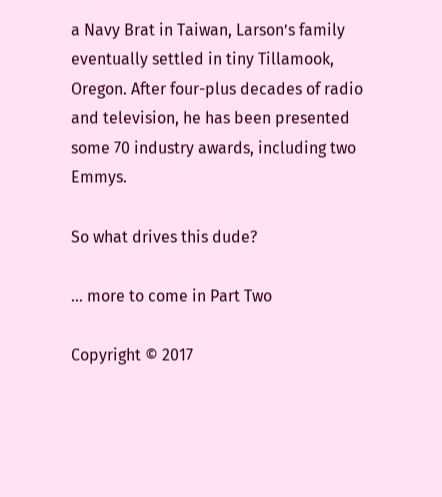a Navy Brat in Taiwan, Larson’s family eventually settled in tiny Tillamook, Oregon. After four-plus decades of radio and television, he has been presented some 70 industry awards, including two Emmys.

So what drives this dude?

… more to come in Part Two

Copyright © 2017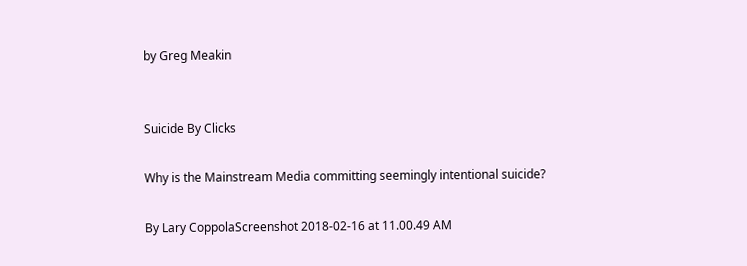by Greg Meakin


Suicide By Clicks

Why is the Mainstream Media committing seemingly intentional suicide?

By Lary CoppolaScreenshot 2018-02-16 at 11.00.49 AM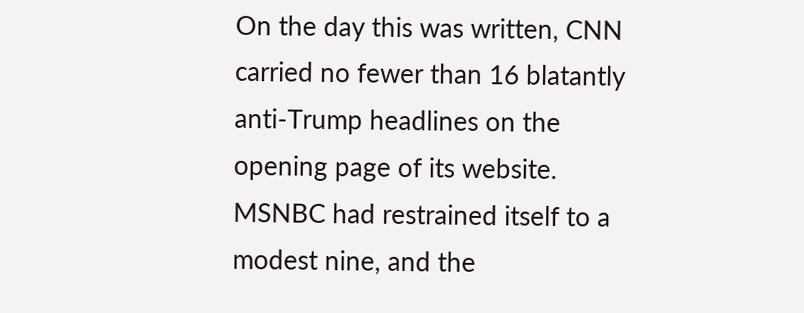On the day this was written, CNN carried no fewer than 16 blatantly anti-Trump headlines on the opening page of its website. MSNBC had restrained itself to a modest nine, and the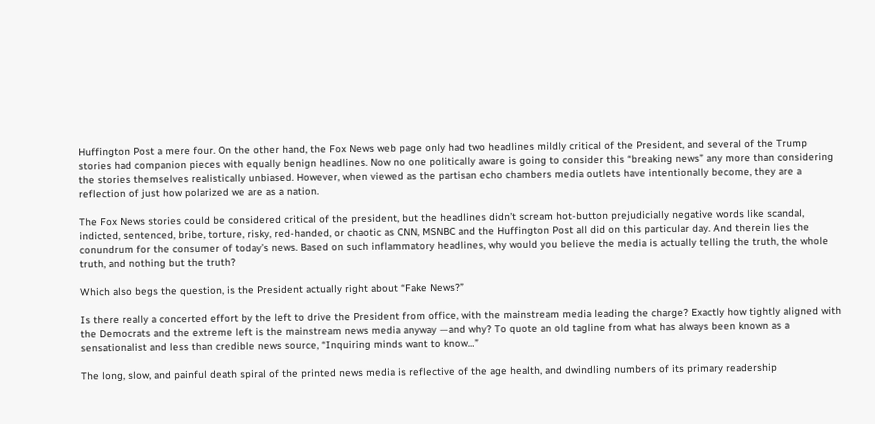Huffington Post a mere four. On the other hand, the Fox News web page only had two headlines mildly critical of the President, and several of the Trump stories had companion pieces with equally benign headlines. Now no one politically aware is going to consider this “breaking news” any more than considering the stories themselves realistically unbiased. However, when viewed as the partisan echo chambers media outlets have intentionally become, they are a reflection of just how polarized we are as a nation.

The Fox News stories could be considered critical of the president, but the headlines didn’t scream hot-button prejudicially negative words like scandal, indicted, sentenced, bribe, torture, risky, red-handed, or chaotic as CNN, MSNBC and the Huffington Post all did on this particular day. And therein lies the conundrum for the consumer of today’s news. Based on such inflammatory headlines, why would you believe the media is actually telling the truth, the whole truth, and nothing but the truth?

Which also begs the question, is the President actually right about “Fake News?”

Is there really a concerted effort by the left to drive the President from office, with the mainstream media leading the charge? Exactly how tightly aligned with the Democrats and the extreme left is the mainstream news media anyway —and why? To quote an old tagline from what has always been known as a sensationalist and less than credible news source, “Inquiring minds want to know…”

The long, slow, and painful death spiral of the printed news media is reflective of the age health, and dwindling numbers of its primary readership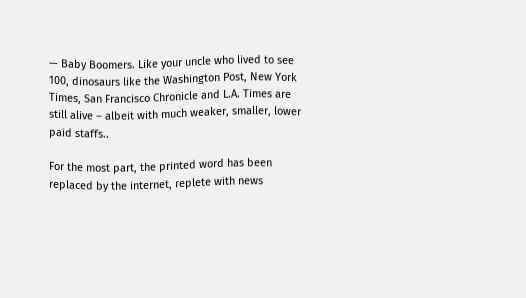— Baby Boomers. Like your uncle who lived to see 100, dinosaurs like the Washington Post, New York Times, San Francisco Chronicle and L.A. Times are still alive – albeit with much weaker, smaller, lower paid staffs..

For the most part, the printed word has been replaced by the internet, replete with news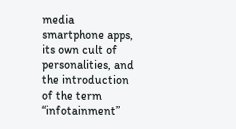media smartphone apps, its own cult of personalities, and the introduction of the term “infotainment”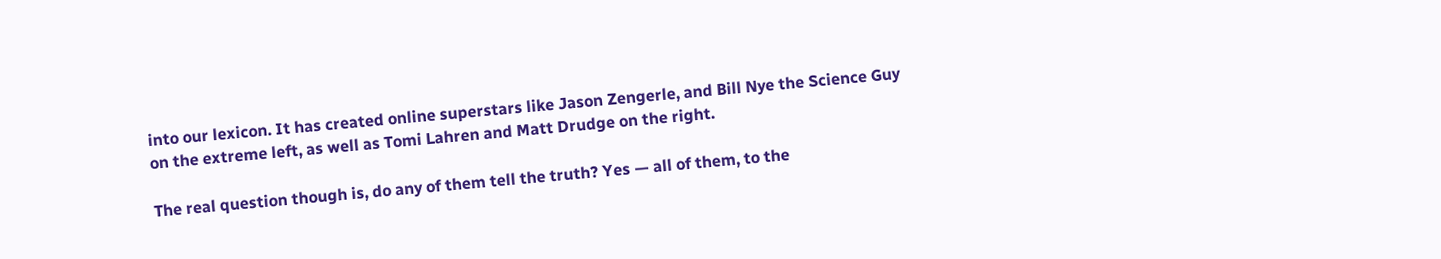into our lexicon. It has created online superstars like Jason Zengerle, and Bill Nye the Science Guy on the extreme left, as well as Tomi Lahren and Matt Drudge on the right.

The real question though is, do any of them tell the truth? Yes — all of them, to the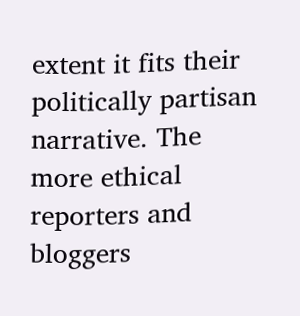extent it fits their politically partisan narrative. The more ethical reporters and bloggers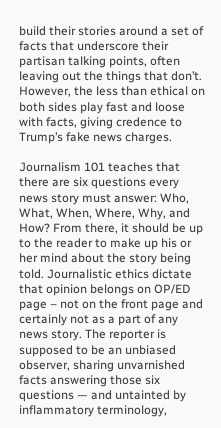build their stories around a set of facts that underscore their partisan talking points, often leaving out the things that don’t. However, the less than ethical on both sides play fast and loose with facts, giving credence to Trump’s fake news charges.

Journalism 101 teaches that there are six questions every news story must answer: Who, What, When, Where, Why, and How? From there, it should be up to the reader to make up his or her mind about the story being told. Journalistic ethics dictate that opinion belongs on OP/ED page – not on the front page and certainly not as a part of any news story. The reporter is supposed to be an unbiased observer, sharing unvarnished facts answering those six questions — and untainted by inflammatory terminology,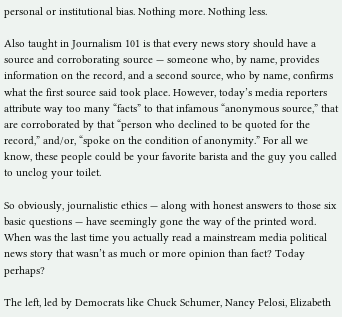personal or institutional bias. Nothing more. Nothing less.

Also taught in Journalism 101 is that every news story should have a source and corroborating source — someone who, by name, provides information on the record, and a second source, who by name, confirms what the first source said took place. However, today’s media reporters attribute way too many “facts” to that infamous “anonymous source,” that are corroborated by that “person who declined to be quoted for the record,” and/or, “spoke on the condition of anonymity.” For all we know, these people could be your favorite barista and the guy you called to unclog your toilet.

So obviously, journalistic ethics — along with honest answers to those six basic questions — have seemingly gone the way of the printed word. When was the last time you actually read a mainstream media political news story that wasn’t as much or more opinion than fact? Today perhaps?

The left, led by Democrats like Chuck Schumer, Nancy Pelosi, Elizabeth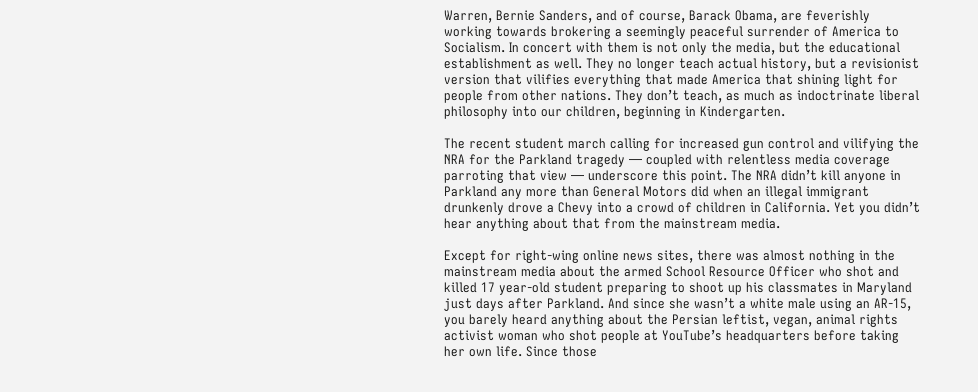Warren, Bernie Sanders, and of course, Barack Obama, are feverishly working towards brokering a seemingly peaceful surrender of America to Socialism. In concert with them is not only the media, but the educational establishment as well. They no longer teach actual history, but a revisionist version that vilifies everything that made America that shining light for people from other nations. They don’t teach, as much as indoctrinate liberal philosophy into our children, beginning in Kindergarten.

The recent student march calling for increased gun control and vilifying the NRA for the Parkland tragedy — coupled with relentless media coverage parroting that view — underscore this point. The NRA didn’t kill anyone in Parkland any more than General Motors did when an illegal immigrant drunkenly drove a Chevy into a crowd of children in California. Yet you didn’t hear anything about that from the mainstream media.

Except for right-wing online news sites, there was almost nothing in the mainstream media about the armed School Resource Officer who shot and killed 17 year-old student preparing to shoot up his classmates in Maryland just days after Parkland. And since she wasn’t a white male using an AR-15, you barely heard anything about the Persian leftist, vegan, animal rights activist woman who shot people at YouTube’s headquarters before taking her own life. Since those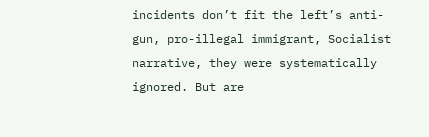incidents don’t fit the left’s anti-gun, pro-illegal immigrant, Socialist narrative, they were systematically ignored. But are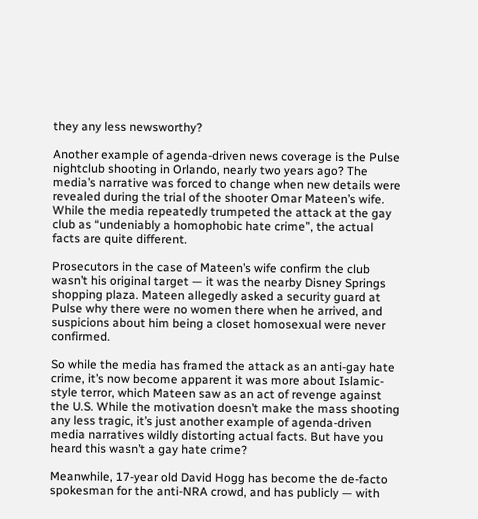they any less newsworthy?

Another example of agenda-driven news coverage is the Pulse nightclub shooting in Orlando, nearly two years ago? The media’s narrative was forced to change when new details were revealed during the trial of the shooter Omar Mateen’s wife. While the media repeatedly trumpeted the attack at the gay club as “undeniably a homophobic hate crime”, the actual facts are quite different.

Prosecutors in the case of Mateen’s wife confirm the club wasn’t his original target — it was the nearby Disney Springs shopping plaza. Mateen allegedly asked a security guard at Pulse why there were no women there when he arrived, and suspicions about him being a closet homosexual were never confirmed.

So while the media has framed the attack as an anti-gay hate crime, it’s now become apparent it was more about Islamic-style terror, which Mateen saw as an act of revenge against the U.S. While the motivation doesn’t make the mass shooting any less tragic, it’s just another example of agenda-driven media narratives wildly distorting actual facts. But have you heard this wasn’t a gay hate crime?

Meanwhile, 17-year old David Hogg has become the de-facto spokesman for the anti-NRA crowd, and has publicly — with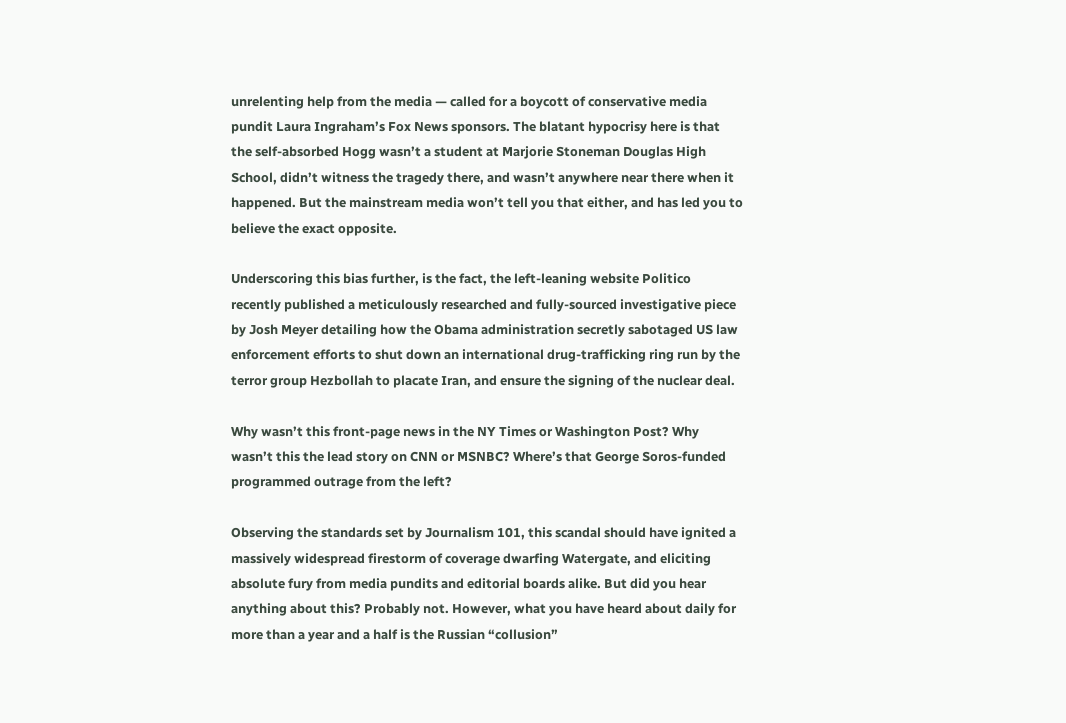unrelenting help from the media — called for a boycott of conservative media pundit Laura Ingraham’s Fox News sponsors. The blatant hypocrisy here is that the self-absorbed Hogg wasn’t a student at Marjorie Stoneman Douglas High School, didn’t witness the tragedy there, and wasn’t anywhere near there when it happened. But the mainstream media won’t tell you that either, and has led you to believe the exact opposite.

Underscoring this bias further, is the fact, the left-leaning website Politico recently published a meticulously researched and fully-sourced investigative piece by Josh Meyer detailing how the Obama administration secretly sabotaged US law enforcement efforts to shut down an international drug-trafficking ring run by the terror group Hezbollah to placate Iran, and ensure the signing of the nuclear deal.

Why wasn’t this front-page news in the NY Times or Washington Post? Why wasn’t this the lead story on CNN or MSNBC? Where’s that George Soros-funded programmed outrage from the left?

Observing the standards set by Journalism 101, this scandal should have ignited a massively widespread firestorm of coverage dwarfing Watergate, and eliciting absolute fury from media pundits and editorial boards alike. But did you hear anything about this? Probably not. However, what you have heard about daily for more than a year and a half is the Russian “collusion”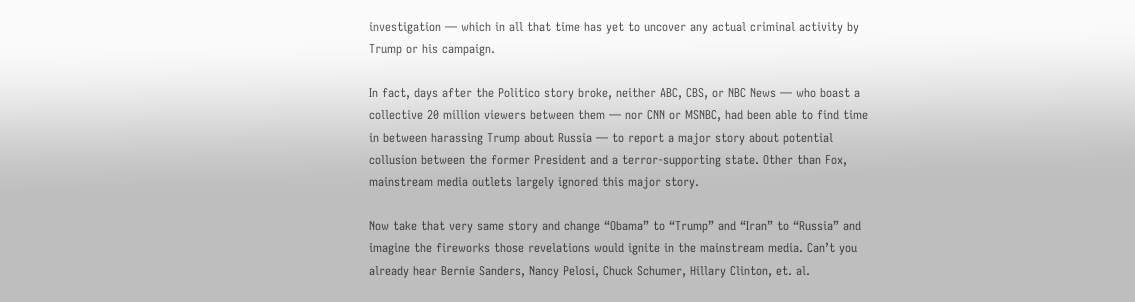investigation — which in all that time has yet to uncover any actual criminal activity by Trump or his campaign.

In fact, days after the Politico story broke, neither ABC, CBS, or NBC News — who boast a collective 20 million viewers between them — nor CNN or MSNBC, had been able to find time in between harassing Trump about Russia — to report a major story about potential collusion between the former President and a terror-supporting state. Other than Fox, mainstream media outlets largely ignored this major story.

Now take that very same story and change “Obama” to “Trump” and “Iran” to “Russia” and imagine the fireworks those revelations would ignite in the mainstream media. Can’t you already hear Bernie Sanders, Nancy Pelosi, Chuck Schumer, Hillary Clinton, et. al.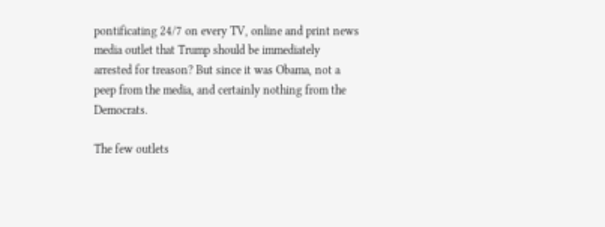pontificating 24/7 on every TV, online and print news media outlet that Trump should be immediately arrested for treason? But since it was Obama, not a peep from the media, and certainly nothing from the Democrats.

The few outlets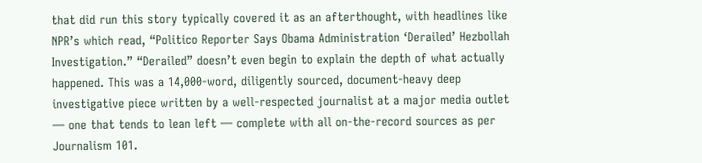that did run this story typically covered it as an afterthought, with headlines like NPR’s which read, “Politico Reporter Says Obama Administration ‘Derailed’ Hezbollah Investigation.” “Derailed” doesn’t even begin to explain the depth of what actually happened. This was a 14,000-word, diligently sourced, document-heavy deep investigative piece written by a well-respected journalist at a major media outlet — one that tends to lean left — complete with all on-the-record sources as per Journalism 101.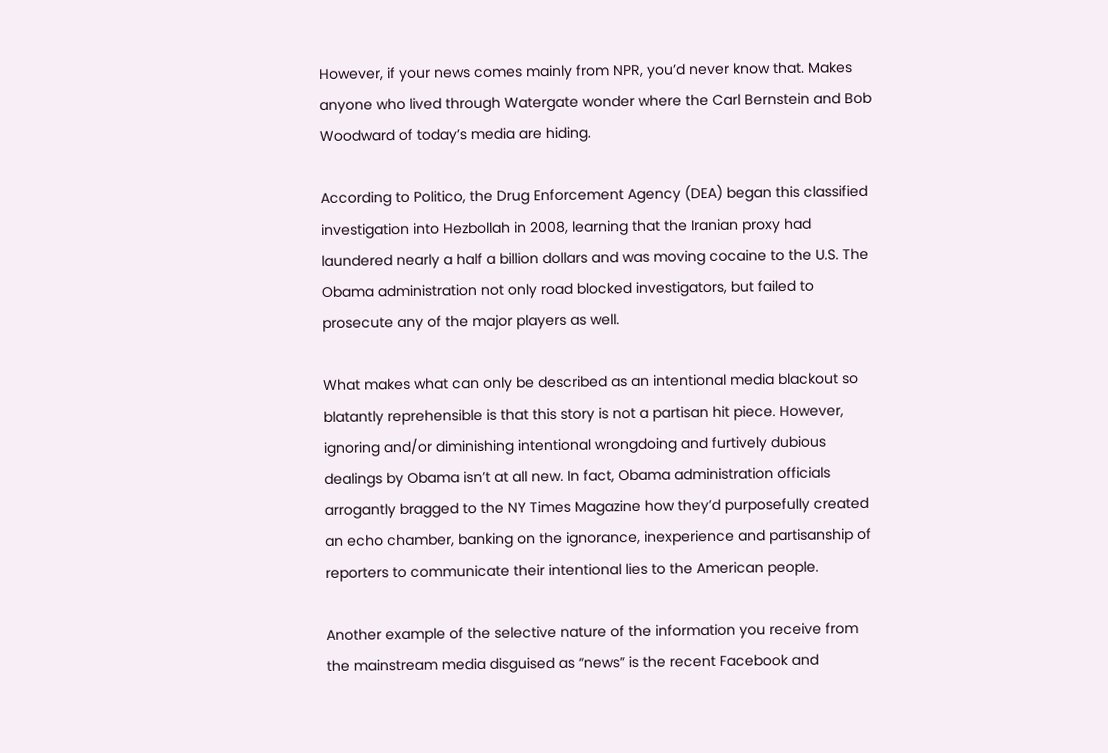However, if your news comes mainly from NPR, you’d never know that. Makes anyone who lived through Watergate wonder where the Carl Bernstein and Bob Woodward of today’s media are hiding.

According to Politico, the Drug Enforcement Agency (DEA) began this classified investigation into Hezbollah in 2008, learning that the Iranian proxy had laundered nearly a half a billion dollars and was moving cocaine to the U.S. The Obama administration not only road blocked investigators, but failed to prosecute any of the major players as well.

What makes what can only be described as an intentional media blackout so blatantly reprehensible is that this story is not a partisan hit piece. However, ignoring and/or diminishing intentional wrongdoing and furtively dubious dealings by Obama isn’t at all new. In fact, Obama administration officials arrogantly bragged to the NY Times Magazine how they’d purposefully created an echo chamber, banking on the ignorance, inexperience and partisanship of reporters to communicate their intentional lies to the American people.

Another example of the selective nature of the information you receive from the mainstream media disguised as “news” is the recent Facebook and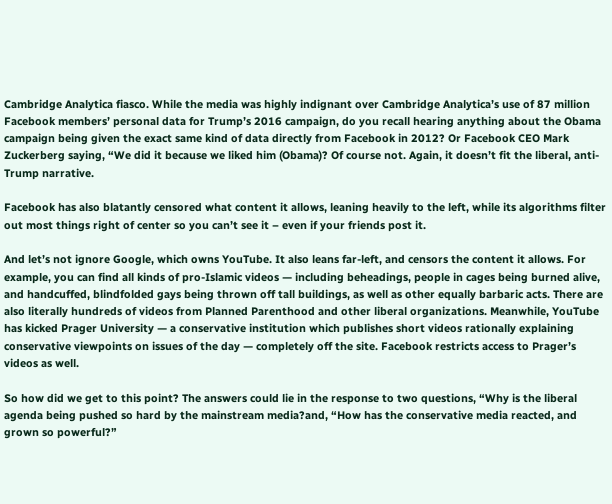Cambridge Analytica fiasco. While the media was highly indignant over Cambridge Analytica’s use of 87 million Facebook members’ personal data for Trump’s 2016 campaign, do you recall hearing anything about the Obama campaign being given the exact same kind of data directly from Facebook in 2012? Or Facebook CEO Mark Zuckerberg saying, “We did it because we liked him (Obama)? Of course not. Again, it doesn’t fit the liberal, anti-Trump narrative.

Facebook has also blatantly censored what content it allows, leaning heavily to the left, while its algorithms filter out most things right of center so you can’t see it – even if your friends post it.

And let’s not ignore Google, which owns YouTube. It also leans far-left, and censors the content it allows. For example, you can find all kinds of pro-Islamic videos — including beheadings, people in cages being burned alive, and handcuffed, blindfolded gays being thrown off tall buildings, as well as other equally barbaric acts. There are also literally hundreds of videos from Planned Parenthood and other liberal organizations. Meanwhile, YouTube has kicked Prager University — a conservative institution which publishes short videos rationally explaining conservative viewpoints on issues of the day — completely off the site. Facebook restricts access to Prager’s videos as well.

So how did we get to this point? The answers could lie in the response to two questions, “Why is the liberal agenda being pushed so hard by the mainstream media?and, “How has the conservative media reacted, and grown so powerful?”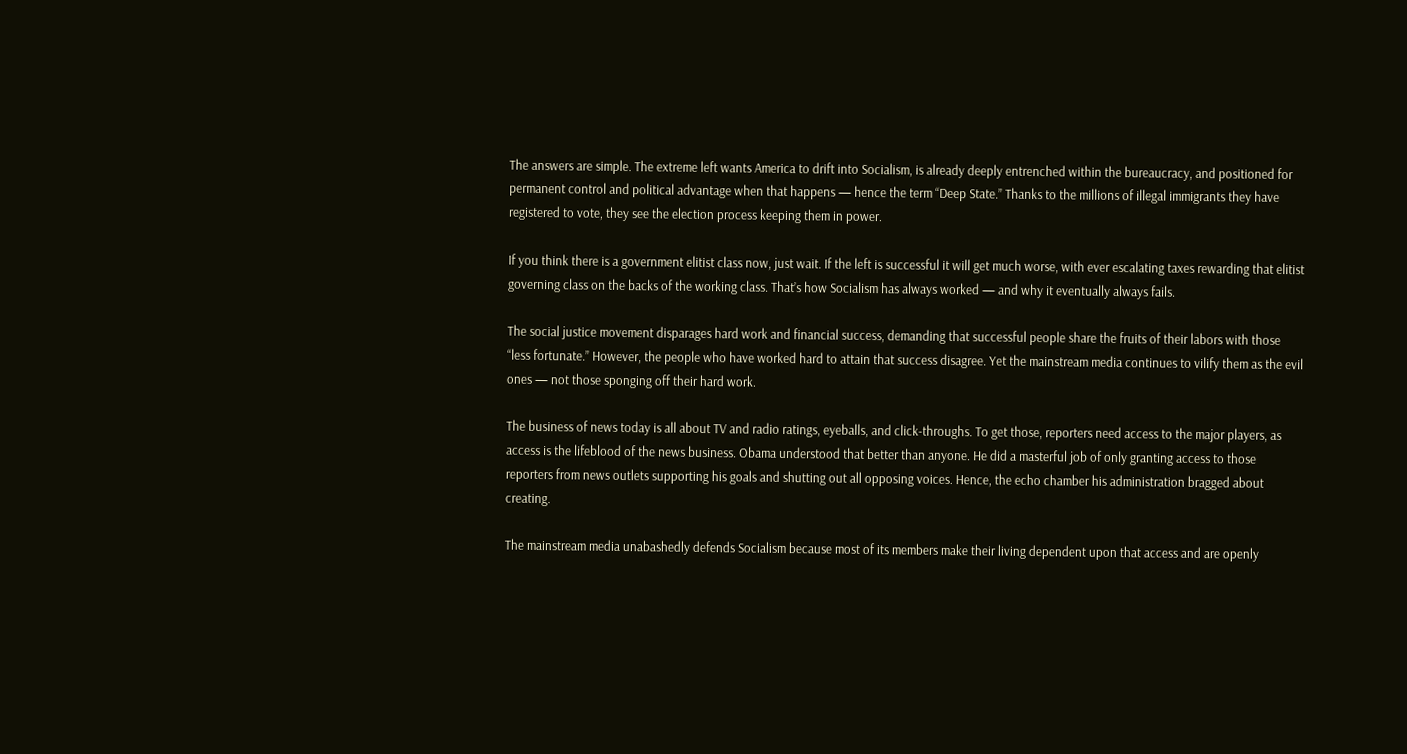The answers are simple. The extreme left wants America to drift into Socialism, is already deeply entrenched within the bureaucracy, and positioned for permanent control and political advantage when that happens — hence the term “Deep State.” Thanks to the millions of illegal immigrants they have registered to vote, they see the election process keeping them in power.

If you think there is a government elitist class now, just wait. If the left is successful it will get much worse, with ever escalating taxes rewarding that elitist governing class on the backs of the working class. That’s how Socialism has always worked — and why it eventually always fails.

The social justice movement disparages hard work and financial success, demanding that successful people share the fruits of their labors with those “less fortunate.” However, the people who have worked hard to attain that success disagree. Yet the mainstream media continues to vilify them as the evil ones — not those sponging off their hard work.

The business of news today is all about TV and radio ratings, eyeballs, and click-throughs. To get those, reporters need access to the major players, as access is the lifeblood of the news business. Obama understood that better than anyone. He did a masterful job of only granting access to those reporters from news outlets supporting his goals and shutting out all opposing voices. Hence, the echo chamber his administration bragged about creating.

The mainstream media unabashedly defends Socialism because most of its members make their living dependent upon that access and are openly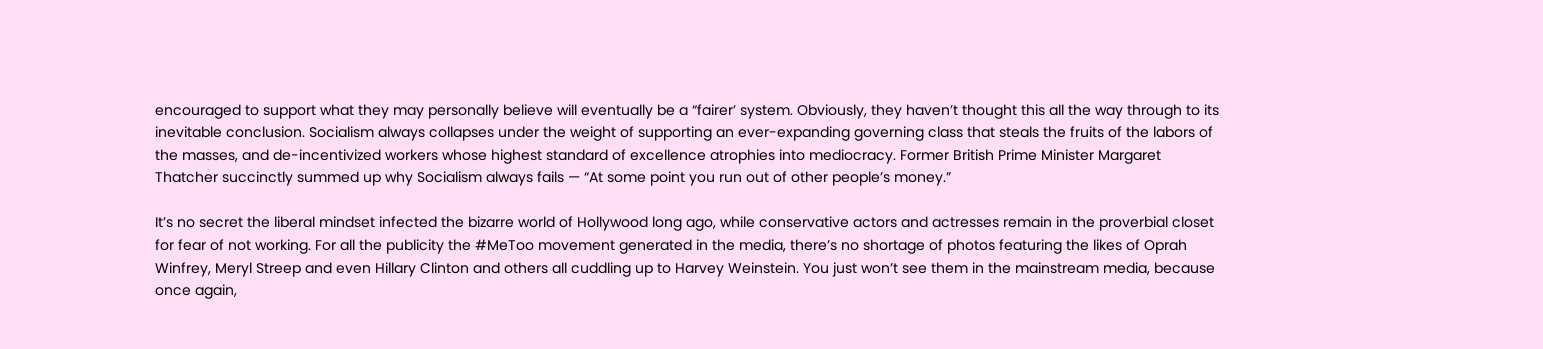encouraged to support what they may personally believe will eventually be a “fairer’ system. Obviously, they haven’t thought this all the way through to its inevitable conclusion. Socialism always collapses under the weight of supporting an ever-expanding governing class that steals the fruits of the labors of the masses, and de-incentivized workers whose highest standard of excellence atrophies into mediocracy. Former British Prime Minister Margaret Thatcher succinctly summed up why Socialism always fails — “At some point you run out of other people’s money.”

It’s no secret the liberal mindset infected the bizarre world of Hollywood long ago, while conservative actors and actresses remain in the proverbial closet for fear of not working. For all the publicity the #MeToo movement generated in the media, there’s no shortage of photos featuring the likes of Oprah Winfrey, Meryl Streep and even Hillary Clinton and others all cuddling up to Harvey Weinstein. You just won’t see them in the mainstream media, because once again,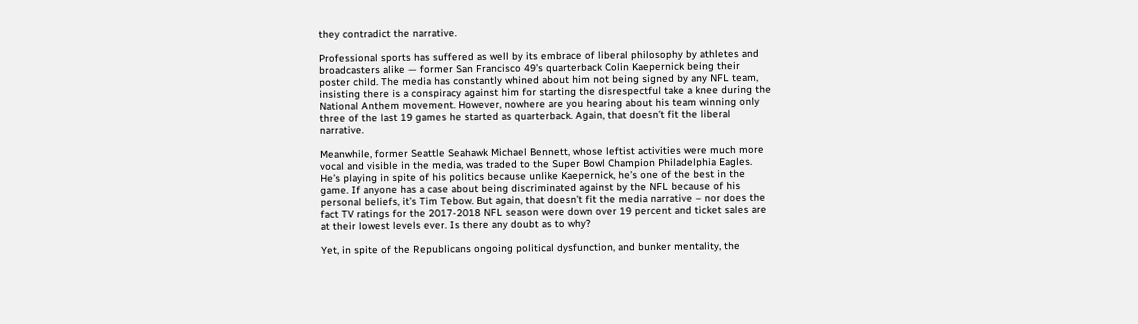they contradict the narrative.

Professional sports has suffered as well by its embrace of liberal philosophy by athletes and broadcasters alike — former San Francisco 49’s quarterback Colin Kaepernick being their poster child. The media has constantly whined about him not being signed by any NFL team, insisting there is a conspiracy against him for starting the disrespectful take a knee during the National Anthem movement. However, nowhere are you hearing about his team winning only three of the last 19 games he started as quarterback. Again, that doesn’t fit the liberal narrative.

Meanwhile, former Seattle Seahawk Michael Bennett, whose leftist activities were much more vocal and visible in the media, was traded to the Super Bowl Champion Philadelphia Eagles. He’s playing in spite of his politics because unlike Kaepernick, he’s one of the best in the game. If anyone has a case about being discriminated against by the NFL because of his personal beliefs, it’s Tim Tebow. But again, that doesn’t fit the media narrative – nor does the fact TV ratings for the 2017-2018 NFL season were down over 19 percent and ticket sales are at their lowest levels ever. Is there any doubt as to why?

Yet, in spite of the Republicans ongoing political dysfunction, and bunker mentality, the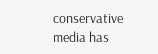conservative media has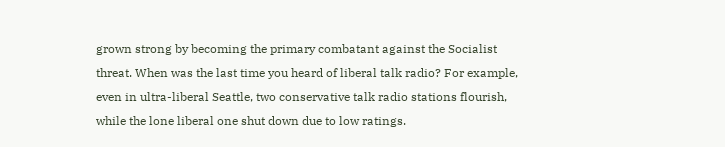grown strong by becoming the primary combatant against the Socialist threat. When was the last time you heard of liberal talk radio? For example, even in ultra-liberal Seattle, two conservative talk radio stations flourish, while the lone liberal one shut down due to low ratings.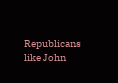Republicans like John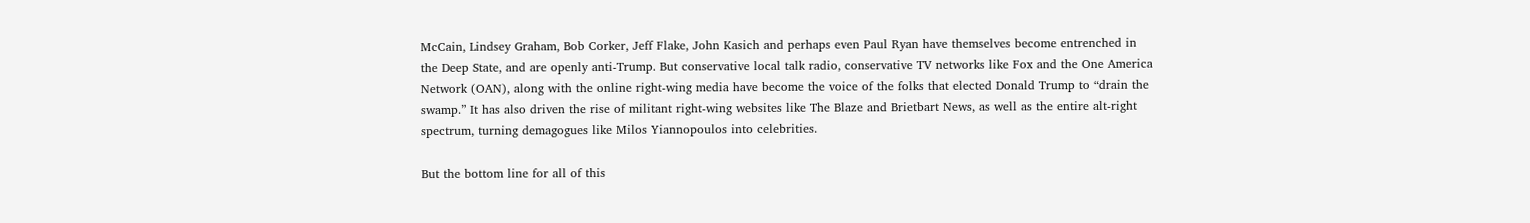McCain, Lindsey Graham, Bob Corker, Jeff Flake, John Kasich and perhaps even Paul Ryan have themselves become entrenched in the Deep State, and are openly anti-Trump. But conservative local talk radio, conservative TV networks like Fox and the One America Network (OAN), along with the online right-wing media have become the voice of the folks that elected Donald Trump to “drain the swamp.” It has also driven the rise of militant right-wing websites like The Blaze and Brietbart News, as well as the entire alt-right spectrum, turning demagogues like Milos Yiannopoulos into celebrities.

But the bottom line for all of this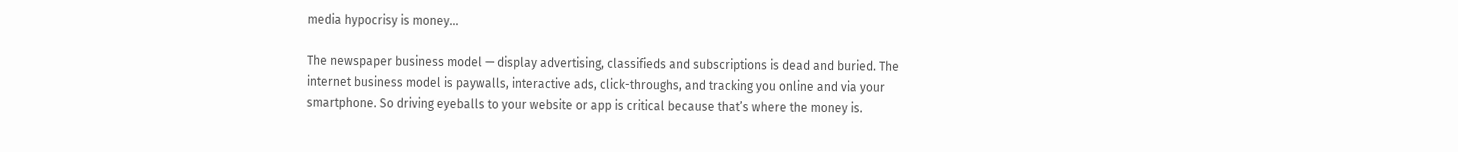media hypocrisy is money…

The newspaper business model — display advertising, classifieds and subscriptions is dead and buried. The internet business model is paywalls, interactive ads, click-throughs, and tracking you online and via your smartphone. So driving eyeballs to your website or app is critical because that’s where the money is.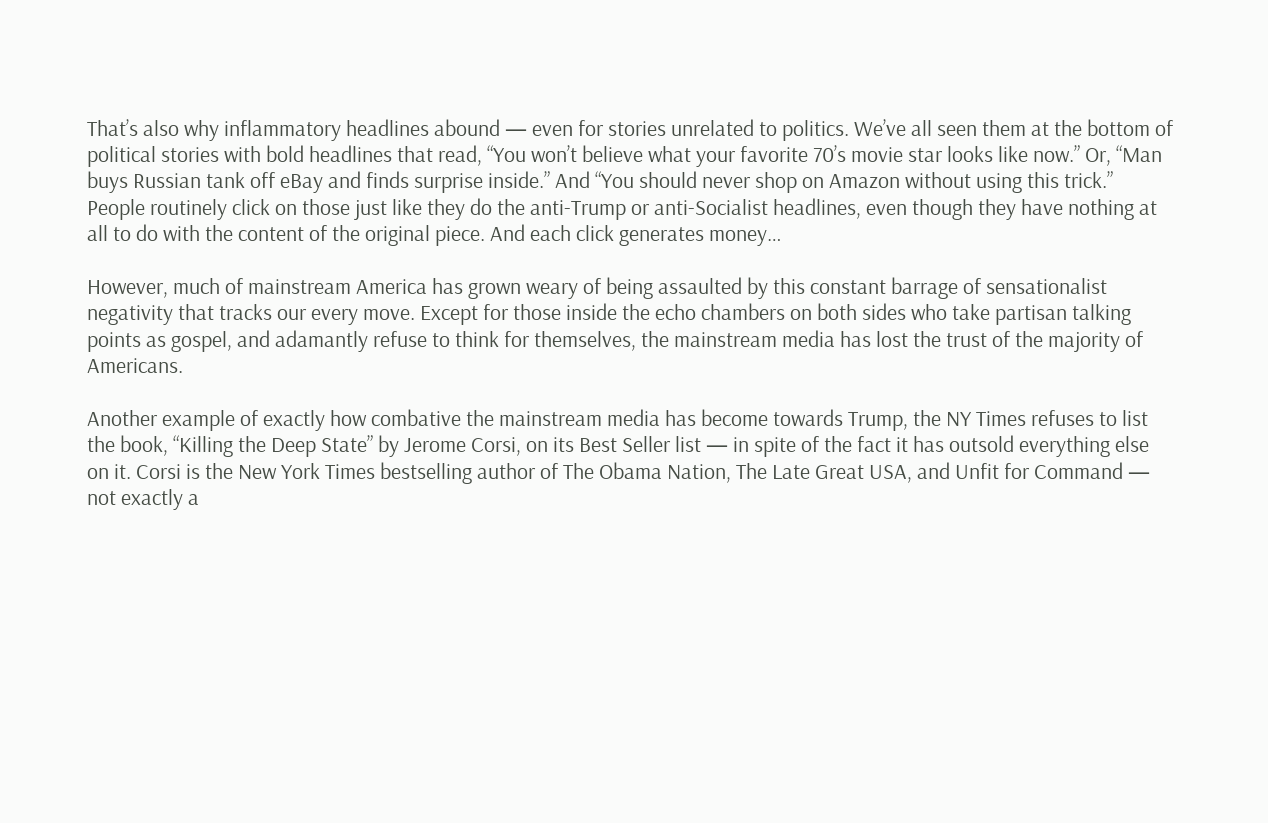That’s also why inflammatory headlines abound — even for stories unrelated to politics. We’ve all seen them at the bottom of political stories with bold headlines that read, “You won’t believe what your favorite 70’s movie star looks like now.” Or, “Man buys Russian tank off eBay and finds surprise inside.” And “You should never shop on Amazon without using this trick.” People routinely click on those just like they do the anti-Trump or anti-Socialist headlines, even though they have nothing at all to do with the content of the original piece. And each click generates money…

However, much of mainstream America has grown weary of being assaulted by this constant barrage of sensationalist negativity that tracks our every move. Except for those inside the echo chambers on both sides who take partisan talking points as gospel, and adamantly refuse to think for themselves, the mainstream media has lost the trust of the majority of Americans.

Another example of exactly how combative the mainstream media has become towards Trump, the NY Times refuses to list the book, “Killing the Deep State” by Jerome Corsi, on its Best Seller list — in spite of the fact it has outsold everything else on it. Corsi is the New York Times bestselling author of The Obama Nation, The Late Great USA, and Unfit for Command — not exactly a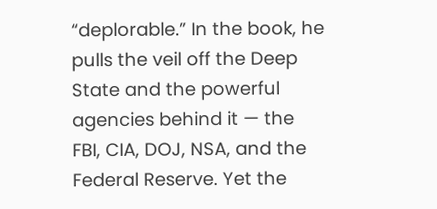“deplorable.” In the book, he pulls the veil off the Deep State and the powerful agencies behind it — the FBI, CIA, DOJ, NSA, and the Federal Reserve. Yet the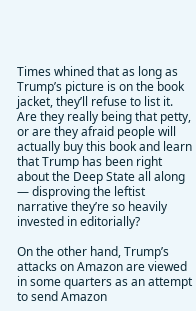Times whined that as long as Trump’s picture is on the book jacket, they’ll refuse to list it. Are they really being that petty, or are they afraid people will actually buy this book and learn that Trump has been right about the Deep State all along — disproving the leftist narrative they’re so heavily invested in editorially?

On the other hand, Trump’s attacks on Amazon are viewed in some quarters as an attempt to send Amazon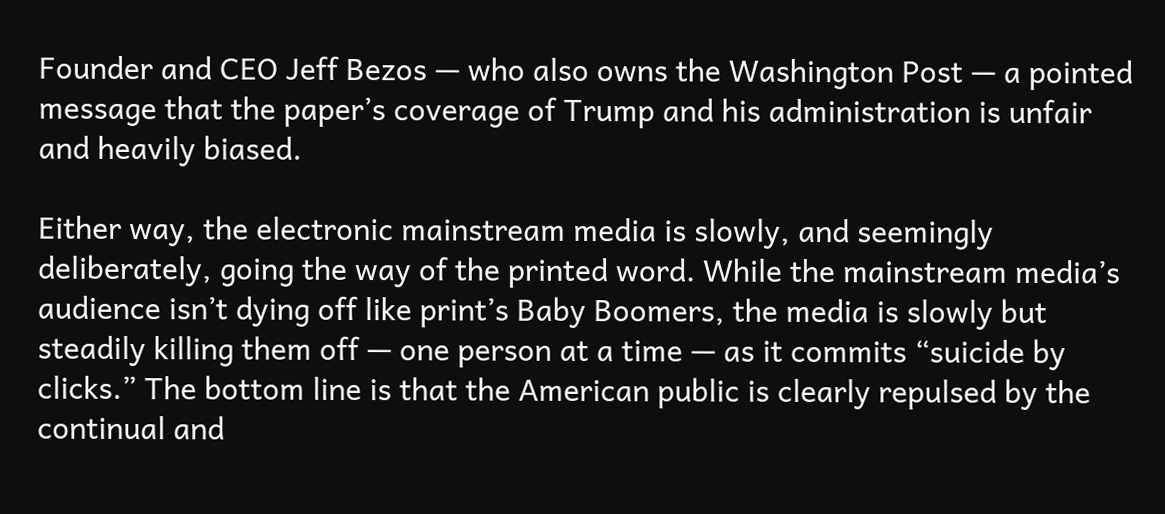Founder and CEO Jeff Bezos — who also owns the Washington Post — a pointed message that the paper’s coverage of Trump and his administration is unfair and heavily biased.

Either way, the electronic mainstream media is slowly, and seemingly deliberately, going the way of the printed word. While the mainstream media’s audience isn’t dying off like print’s Baby Boomers, the media is slowly but steadily killing them off — one person at a time — as it commits “suicide by clicks.” The bottom line is that the American public is clearly repulsed by the continual and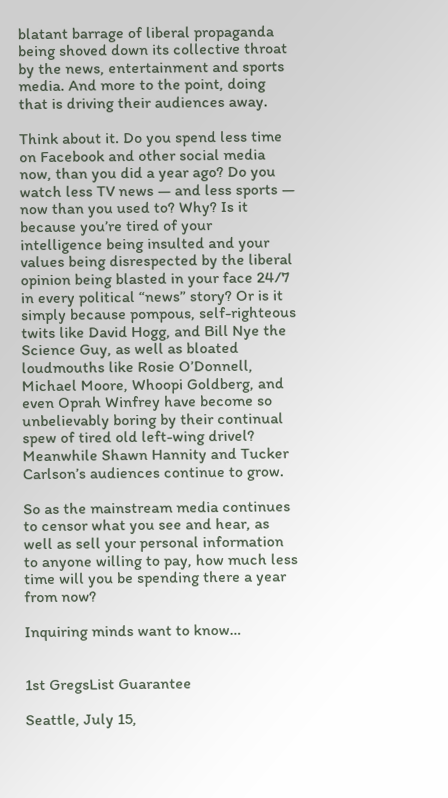blatant barrage of liberal propaganda being shoved down its collective throat by the news, entertainment and sports media. And more to the point, doing that is driving their audiences away.

Think about it. Do you spend less time on Facebook and other social media now, than you did a year ago? Do you watch less TV news — and less sports — now than you used to? Why? Is it because you’re tired of your intelligence being insulted and your values being disrespected by the liberal opinion being blasted in your face 24/7 in every political “news” story? Or is it simply because pompous, self-righteous twits like David Hogg, and Bill Nye the Science Guy, as well as bloated loudmouths like Rosie O’Donnell, Michael Moore, Whoopi Goldberg, and even Oprah Winfrey have become so unbelievably boring by their continual spew of tired old left-wing drivel? Meanwhile Shawn Hannity and Tucker Carlson’s audiences continue to grow.

So as the mainstream media continues to censor what you see and hear, as well as sell your personal information to anyone willing to pay, how much less time will you be spending there a year from now?

Inquiring minds want to know…


1st GregsList Guarantee

Seattle, July 15,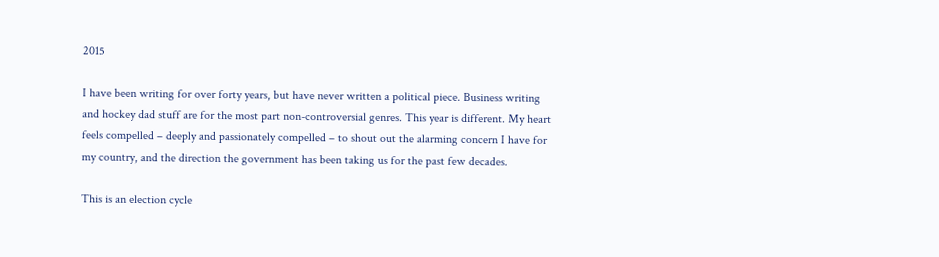2015

I have been writing for over forty years, but have never written a political piece. Business writing and hockey dad stuff are for the most part non-controversial genres. This year is different. My heart feels compelled – deeply and passionately compelled – to shout out the alarming concern I have for my country, and the direction the government has been taking us for the past few decades.

This is an election cycle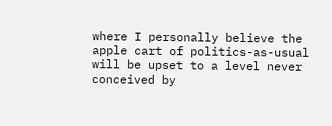where I personally believe the apple cart of politics-as-usual will be upset to a level never conceived by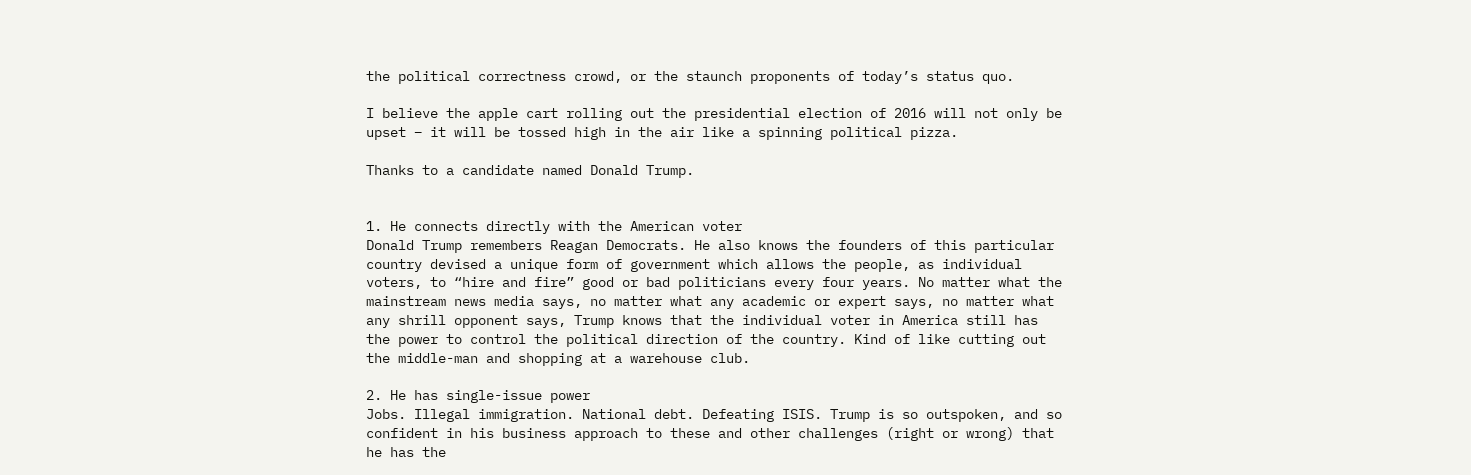the political correctness crowd, or the staunch proponents of today’s status quo.

I believe the apple cart rolling out the presidential election of 2016 will not only be upset – it will be tossed high in the air like a spinning political pizza.

Thanks to a candidate named Donald Trump.


1. He connects directly with the American voter
Donald Trump remembers Reagan Democrats. He also knows the founders of this particular country devised a unique form of government which allows the people, as individual voters, to “hire and fire” good or bad politicians every four years. No matter what the mainstream news media says, no matter what any academic or expert says, no matter what any shrill opponent says, Trump knows that the individual voter in America still has the power to control the political direction of the country. Kind of like cutting out the middle-man and shopping at a warehouse club.

2. He has single-issue power
Jobs. Illegal immigration. National debt. Defeating ISIS. Trump is so outspoken, and so confident in his business approach to these and other challenges (right or wrong) that he has the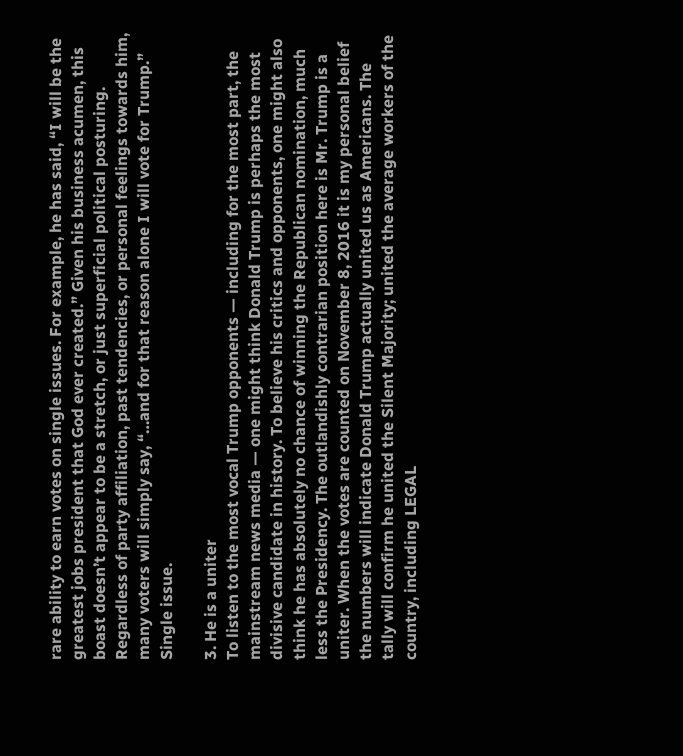rare ability to earn votes on single issues. For example, he has said, “I will be the greatest jobs president that God ever created.” Given his business acumen, this boast doesn’t appear to be a stretch, or just superficial political posturing. Regardless of party affiliation, past tendencies, or personal feelings towards him, many voters will simply say, “…and for that reason alone I will vote for Trump.” Single issue.

3. He is a uniter
To listen to the most vocal Trump opponents — including for the most part, the mainstream news media — one might think Donald Trump is perhaps the most divisive candidate in history. To believe his critics and opponents, one might also think he has absolutely no chance of winning the Republican nomination, much less the Presidency. The outlandishly contrarian position here is Mr. Trump is a uniter. When the votes are counted on November 8, 2016 it is my personal belief the numbers will indicate Donald Trump actually united us as Americans. The tally will confirm he united the Silent Majority; united the average workers of the country, including LEGAL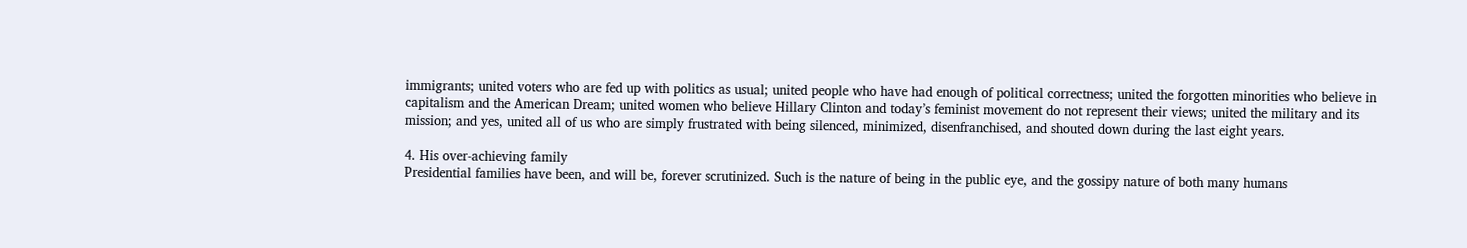immigrants; united voters who are fed up with politics as usual; united people who have had enough of political correctness; united the forgotten minorities who believe in capitalism and the American Dream; united women who believe Hillary Clinton and today’s feminist movement do not represent their views; united the military and its mission; and yes, united all of us who are simply frustrated with being silenced, minimized, disenfranchised, and shouted down during the last eight years.

4. His over-achieving family
Presidential families have been, and will be, forever scrutinized. Such is the nature of being in the public eye, and the gossipy nature of both many humans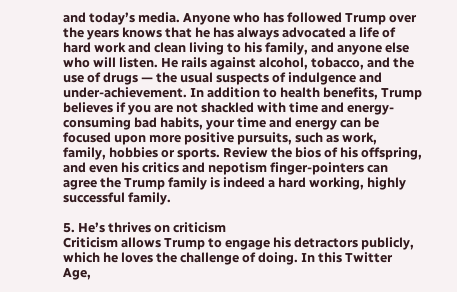and today’s media. Anyone who has followed Trump over the years knows that he has always advocated a life of hard work and clean living to his family, and anyone else who will listen. He rails against alcohol, tobacco, and the use of drugs — the usual suspects of indulgence and under-achievement. In addition to health benefits, Trump believes if you are not shackled with time and energy-consuming bad habits, your time and energy can be focused upon more positive pursuits, such as work, family, hobbies or sports. Review the bios of his offspring, and even his critics and nepotism finger-pointers can agree the Trump family is indeed a hard working, highly successful family.

5. He’s thrives on criticism
Criticism allows Trump to engage his detractors publicly, which he loves the challenge of doing. In this Twitter Age,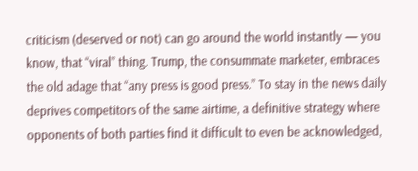criticism (deserved or not) can go around the world instantly — you know, that “viral” thing. Trump, the consummate marketer, embraces the old adage that “any press is good press.” To stay in the news daily deprives competitors of the same airtime, a definitive strategy where opponents of both parties find it difficult to even be acknowledged,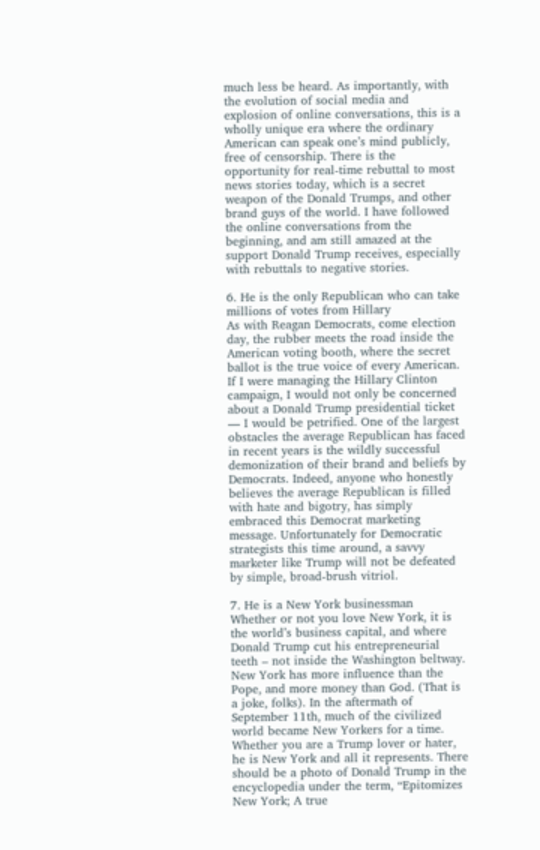much less be heard. As importantly, with the evolution of social media and explosion of online conversations, this is a wholly unique era where the ordinary American can speak one’s mind publicly, free of censorship. There is the opportunity for real-time rebuttal to most news stories today, which is a secret weapon of the Donald Trumps, and other brand guys of the world. I have followed the online conversations from the beginning, and am still amazed at the support Donald Trump receives, especially with rebuttals to negative stories.

6. He is the only Republican who can take millions of votes from Hillary
As with Reagan Democrats, come election day, the rubber meets the road inside the American voting booth, where the secret ballot is the true voice of every American. If I were managing the Hillary Clinton campaign, I would not only be concerned about a Donald Trump presidential ticket — I would be petrified. One of the largest obstacles the average Republican has faced in recent years is the wildly successful demonization of their brand and beliefs by Democrats. Indeed, anyone who honestly believes the average Republican is filled with hate and bigotry, has simply embraced this Democrat marketing message. Unfortunately for Democratic strategists this time around, a savvy marketer like Trump will not be defeated by simple, broad-brush vitriol.

7. He is a New York businessman
Whether or not you love New York, it is the world’s business capital, and where Donald Trump cut his entrepreneurial teeth – not inside the Washington beltway. New York has more influence than the Pope, and more money than God. (That is a joke, folks). In the aftermath of September 11th, much of the civilized world became New Yorkers for a time. Whether you are a Trump lover or hater, he is New York and all it represents. There should be a photo of Donald Trump in the encyclopedia under the term, “Epitomizes New York; A true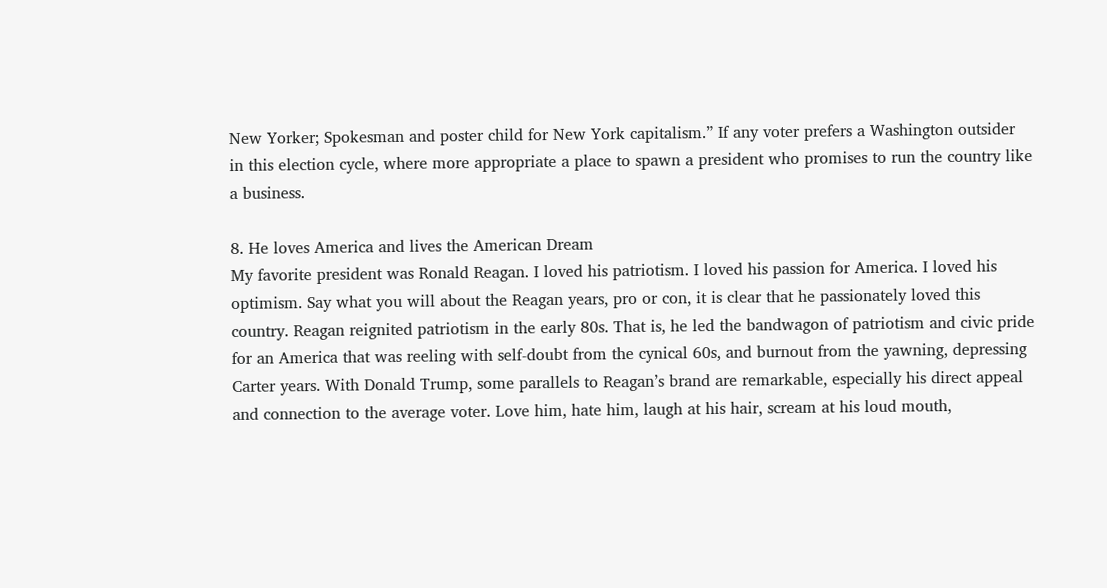New Yorker; Spokesman and poster child for New York capitalism.” If any voter prefers a Washington outsider in this election cycle, where more appropriate a place to spawn a president who promises to run the country like a business.

8. He loves America and lives the American Dream
My favorite president was Ronald Reagan. I loved his patriotism. I loved his passion for America. I loved his optimism. Say what you will about the Reagan years, pro or con, it is clear that he passionately loved this country. Reagan reignited patriotism in the early 80s. That is, he led the bandwagon of patriotism and civic pride for an America that was reeling with self-doubt from the cynical 60s, and burnout from the yawning, depressing Carter years. With Donald Trump, some parallels to Reagan’s brand are remarkable, especially his direct appeal and connection to the average voter. Love him, hate him, laugh at his hair, scream at his loud mouth,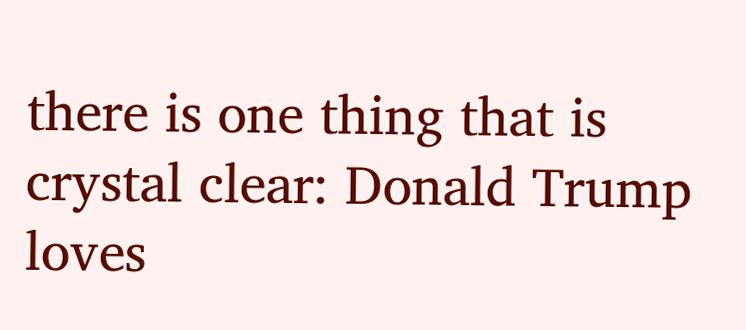there is one thing that is crystal clear: Donald Trump loves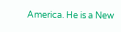America. He is a New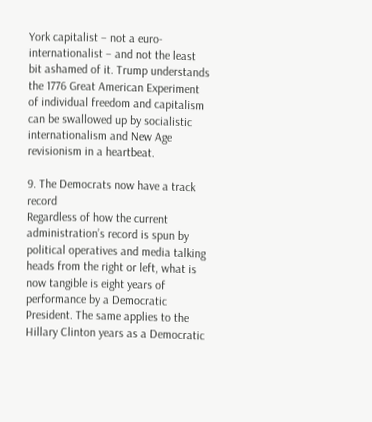York capitalist – not a euro-internationalist – and not the least bit ashamed of it. Trump understands the 1776 Great American Experiment of individual freedom and capitalism can be swallowed up by socialistic internationalism and New Age revisionism in a heartbeat.

9. The Democrats now have a track record
Regardless of how the current administration’s record is spun by political operatives and media talking heads from the right or left, what is now tangible is eight years of performance by a Democratic President. The same applies to the Hillary Clinton years as a Democratic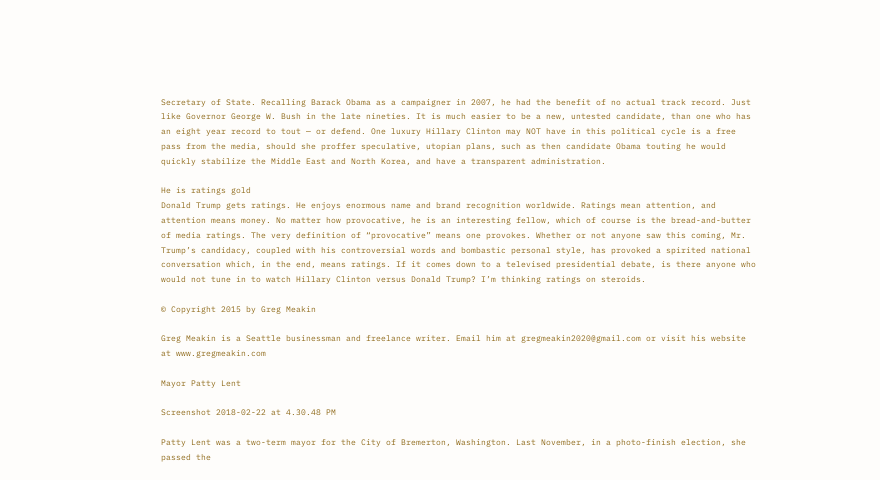Secretary of State. Recalling Barack Obama as a campaigner in 2007, he had the benefit of no actual track record. Just like Governor George W. Bush in the late nineties. It is much easier to be a new, untested candidate, than one who has an eight year record to tout — or defend. One luxury Hillary Clinton may NOT have in this political cycle is a free pass from the media, should she proffer speculative, utopian plans, such as then candidate Obama touting he would quickly stabilize the Middle East and North Korea, and have a transparent administration.

He is ratings gold
Donald Trump gets ratings. He enjoys enormous name and brand recognition worldwide. Ratings mean attention, and attention means money. No matter how provocative, he is an interesting fellow, which of course is the bread-and-butter of media ratings. The very definition of “provocative” means one provokes. Whether or not anyone saw this coming, Mr. Trump’s candidacy, coupled with his controversial words and bombastic personal style, has provoked a spirited national conversation which, in the end, means ratings. If it comes down to a televised presidential debate, is there anyone who would not tune in to watch Hillary Clinton versus Donald Trump? I’m thinking ratings on steroids.

© Copyright 2015 by Greg Meakin

Greg Meakin is a Seattle businessman and freelance writer. Email him at gregmeakin2020@gmail.com or visit his website at www.gregmeakin.com

Mayor Patty Lent

Screenshot 2018-02-22 at 4.30.48 PM

Patty Lent was a two-term mayor for the City of Bremerton, Washington. Last November, in a photo-finish election, she passed the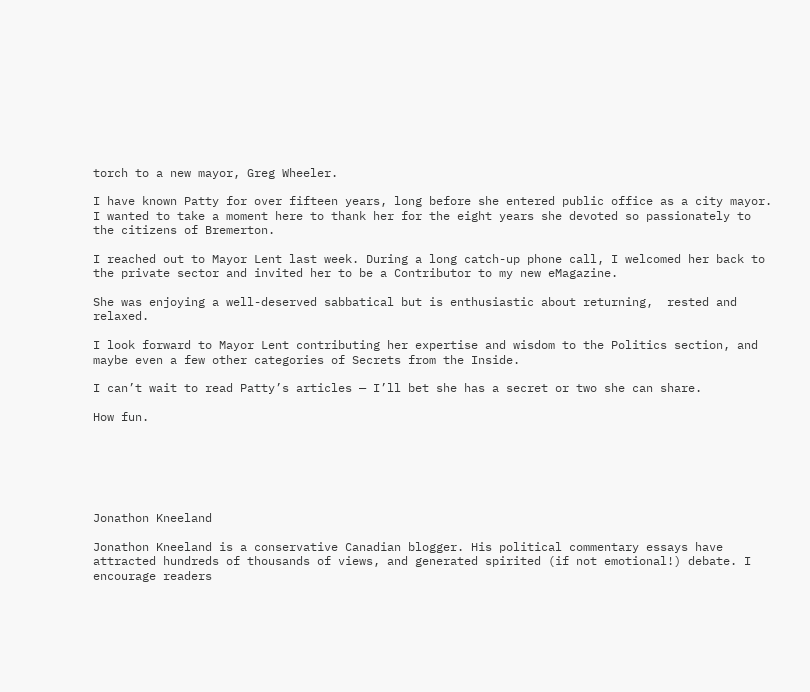torch to a new mayor, Greg Wheeler.

I have known Patty for over fifteen years, long before she entered public office as a city mayor.  I wanted to take a moment here to thank her for the eight years she devoted so passionately to the citizens of Bremerton.

I reached out to Mayor Lent last week. During a long catch-up phone call, I welcomed her back to the private sector and invited her to be a Contributor to my new eMagazine.

She was enjoying a well-deserved sabbatical but is enthusiastic about returning,  rested and relaxed.

I look forward to Mayor Lent contributing her expertise and wisdom to the Politics section, and maybe even a few other categories of Secrets from the Inside.

I can’t wait to read Patty’s articles — I’ll bet she has a secret or two she can share.

How fun.






Jonathon Kneeland

Jonathon Kneeland is a conservative Canadian blogger. His political commentary essays have attracted hundreds of thousands of views, and generated spirited (if not emotional!) debate. I encourage readers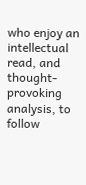who enjoy an intellectual read, and thought-provoking analysis, to follow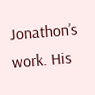Jonathon’s work. His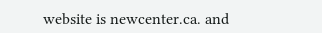website is newcenter.ca. and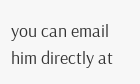you can email him directly at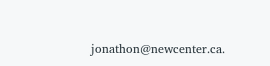jonathon@newcenter.ca.